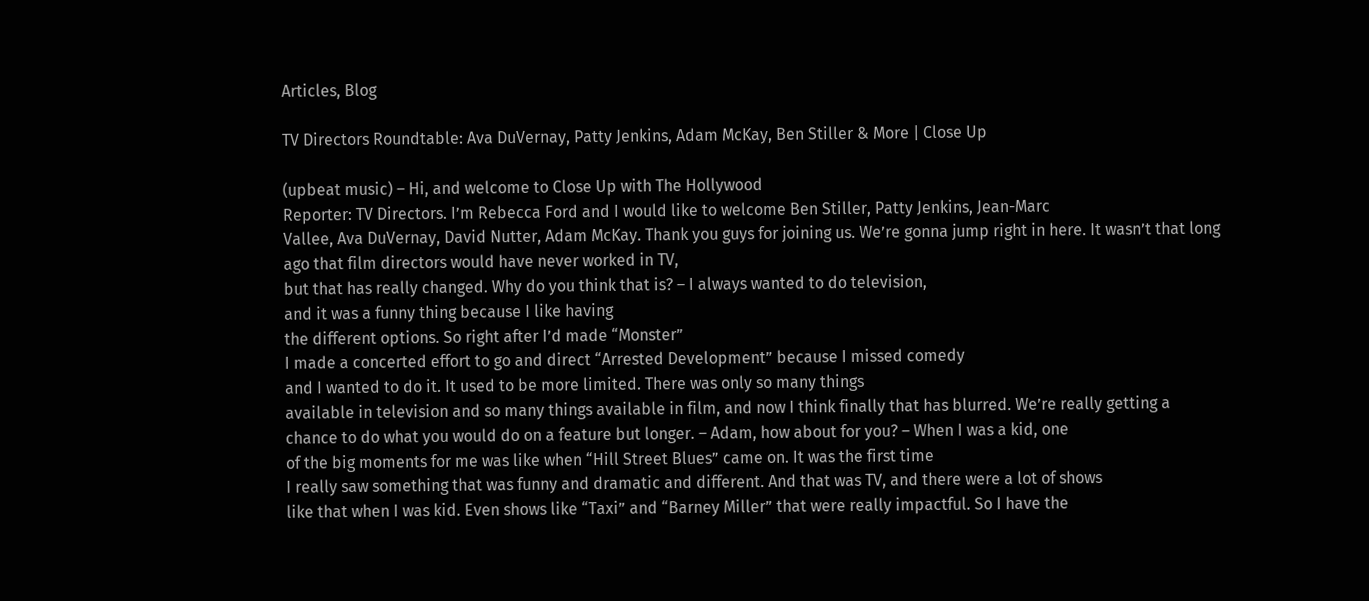Articles, Blog

TV Directors Roundtable: Ava DuVernay, Patty Jenkins, Adam McKay, Ben Stiller & More | Close Up

(upbeat music) – Hi, and welcome to Close Up with The Hollywood
Reporter: TV Directors. I’m Rebecca Ford and I would like to welcome Ben Stiller, Patty Jenkins, Jean-Marc
Vallee, Ava DuVernay, David Nutter, Adam McKay. Thank you guys for joining us. We’re gonna jump right in here. It wasn’t that long
ago that film directors would have never worked in TV,
but that has really changed. Why do you think that is? – I always wanted to do television,
and it was a funny thing because I like having
the different options. So right after I’d made “Monster”
I made a concerted effort to go and direct “Arrested Development” because I missed comedy
and I wanted to do it. It used to be more limited. There was only so many things
available in television and so many things available in film, and now I think finally that has blurred. We’re really getting a chance to do what you would do on a feature but longer. – Adam, how about for you? – When I was a kid, one
of the big moments for me was like when “Hill Street Blues” came on. It was the first time
I really saw something that was funny and dramatic and different. And that was TV, and there were a lot of shows
like that when I was kid. Even shows like “Taxi” and “Barney Miller” that were really impactful. So I have the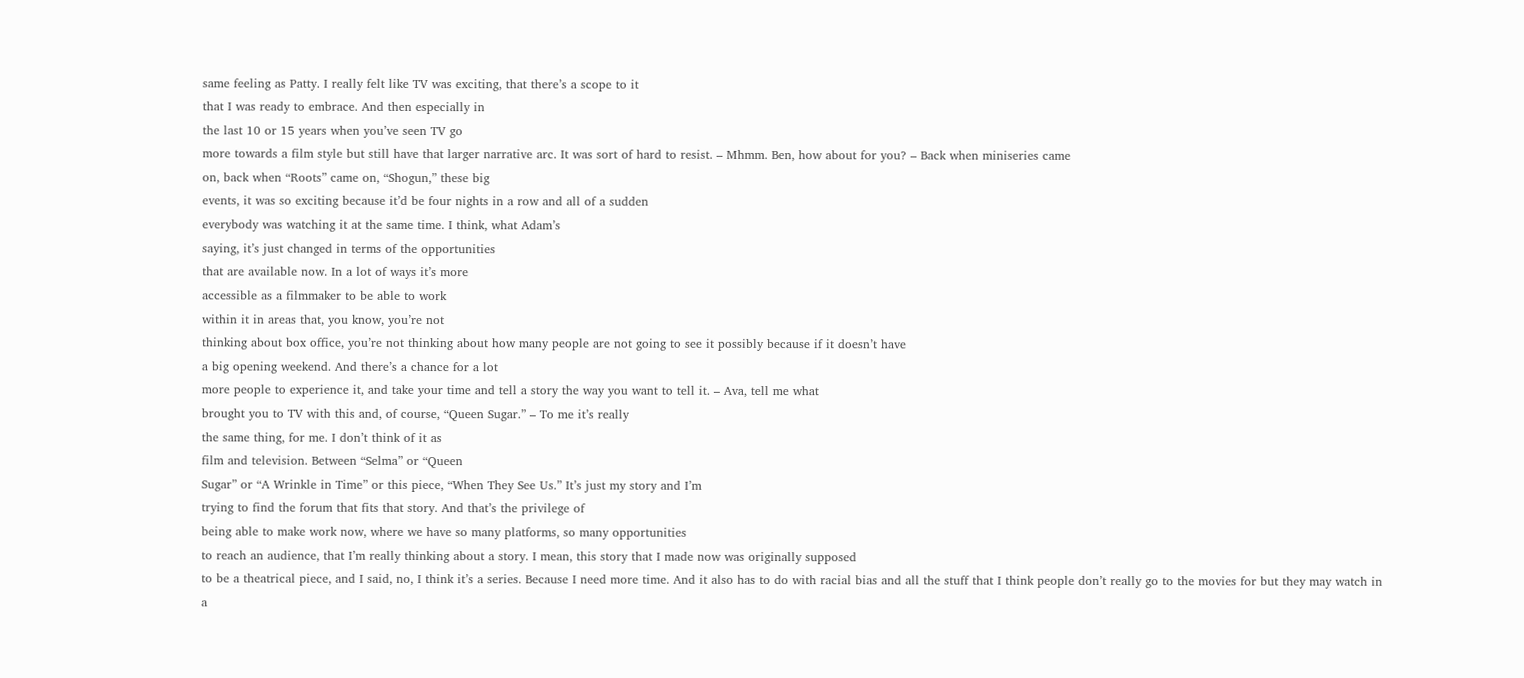same feeling as Patty. I really felt like TV was exciting, that there’s a scope to it
that I was ready to embrace. And then especially in
the last 10 or 15 years when you’ve seen TV go
more towards a film style but still have that larger narrative arc. It was sort of hard to resist. – Mhmm. Ben, how about for you? – Back when miniseries came
on, back when “Roots” came on, “Shogun,” these big
events, it was so exciting because it’d be four nights in a row and all of a sudden
everybody was watching it at the same time. I think, what Adam’s
saying, it’s just changed in terms of the opportunities
that are available now. In a lot of ways it’s more
accessible as a filmmaker to be able to work
within it in areas that, you know, you’re not
thinking about box office, you’re not thinking about how many people are not going to see it possibly because if it doesn’t have
a big opening weekend. And there’s a chance for a lot
more people to experience it, and take your time and tell a story the way you want to tell it. – Ava, tell me what
brought you to TV with this and, of course, “Queen Sugar.” – To me it’s really
the same thing, for me. I don’t think of it as
film and television. Between “Selma” or “Queen
Sugar” or “A Wrinkle in Time” or this piece, “When They See Us.” It’s just my story and I’m
trying to find the forum that fits that story. And that’s the privilege of
being able to make work now, where we have so many platforms, so many opportunities
to reach an audience, that I’m really thinking about a story. I mean, this story that I made now was originally supposed
to be a theatrical piece, and I said, no, I think it’s a series. Because I need more time. And it also has to do with racial bias and all the stuff that I think people don’t really go to the movies for but they may watch in
a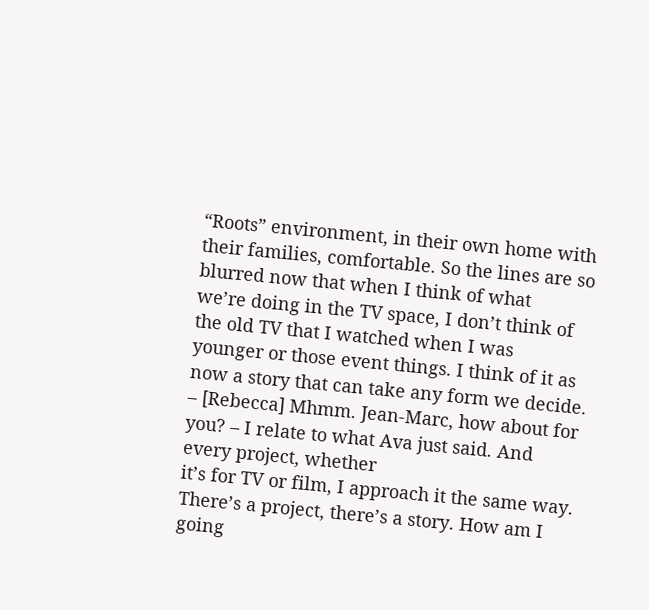“Roots” environment, in their own home with
their families, comfortable. So the lines are so blurred now that when I think of what
we’re doing in the TV space, I don’t think of the old TV that I watched when I was
younger or those event things. I think of it as now a story that can take any form we decide. – [Rebecca] Mhmm. Jean-Marc, how about for you? – I relate to what Ava just said. And every project, whether
it’s for TV or film, I approach it the same way. There’s a project, there’s a story. How am I going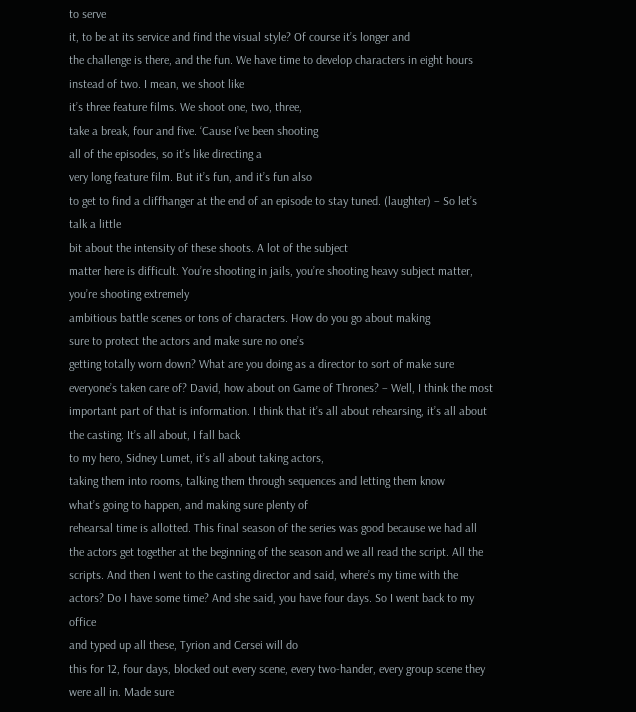to serve
it, to be at its service and find the visual style? Of course it’s longer and
the challenge is there, and the fun. We have time to develop characters in eight hours instead of two. I mean, we shoot like
it’s three feature films. We shoot one, two, three,
take a break, four and five. ‘Cause I’ve been shooting
all of the episodes, so it’s like directing a
very long feature film. But it’s fun, and it’s fun also
to get to find a cliffhanger at the end of an episode to stay tuned. (laughter) – So let’s talk a little
bit about the intensity of these shoots. A lot of the subject
matter here is difficult. You’re shooting in jails, you’re shooting heavy subject matter, you’re shooting extremely
ambitious battle scenes or tons of characters. How do you go about making
sure to protect the actors and make sure no one’s
getting totally worn down? What are you doing as a director to sort of make sure
everyone’s taken care of? David, how about on Game of Thrones? – Well, I think the most important part of that is information. I think that it’s all about rehearsing, it’s all about the casting. It’s all about, I fall back
to my hero, Sidney Lumet, it’s all about taking actors,
taking them into rooms, talking them through sequences and letting them know
what’s going to happen, and making sure plenty of
rehearsal time is allotted. This final season of the series was good because we had all the actors get together at the beginning of the season and we all read the script. All the scripts. And then I went to the casting director and said, where’s my time with the actors? Do I have some time? And she said, you have four days. So I went back to my office
and typed up all these, Tyrion and Cersei will do
this for 12, four days, blocked out every scene, every two-hander, every group scene they were all in. Made sure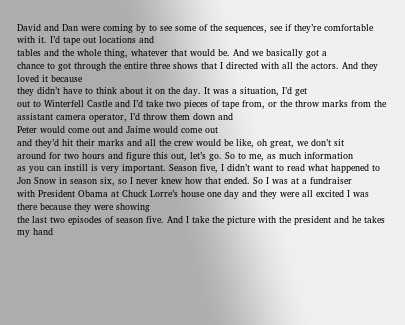David and Dan were coming by to see some of the sequences, see if they’re comfortable with it. I’d tape out locations and
tables and the whole thing, whatever that would be. And we basically got a
chance to got through the entire three shows that I directed with all the actors. And they loved it because
they didn’t have to think about it on the day. It was a situation, I’d get
out to Winterfell Castle and I’d take two pieces of tape from, or the throw marks from the
assistant camera operator, I’d throw them down and
Peter would come out and Jaime would come out
and they’d hit their marks and all the crew would be like, oh great, we don’t sit
around for two hours and figure this out, let’s go. So to me, as much information
as you can instill is very important. Season five, I didn’t want to read what happened to Jon Snow in season six, so I never knew how that ended. So I was at a fundraiser
with President Obama at Chuck Lorre’s house one day and they were all excited I was there because they were showing
the last two episodes of season five. And I take the picture with the president and he takes my hand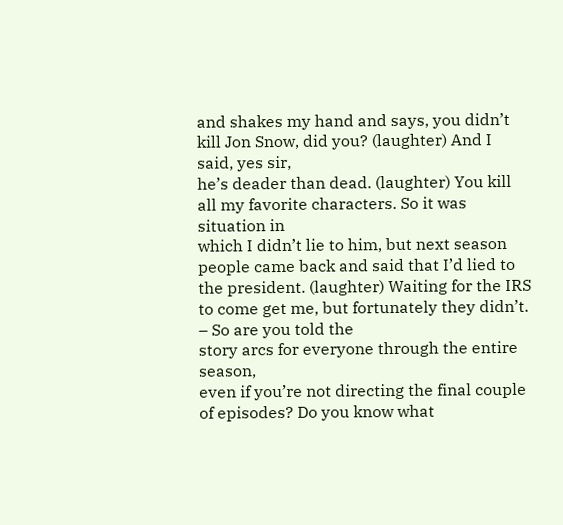and shakes my hand and says, you didn’t
kill Jon Snow, did you? (laughter) And I said, yes sir,
he’s deader than dead. (laughter) You kill all my favorite characters. So it was situation in
which I didn’t lie to him, but next season people came back and said that I’d lied to the president. (laughter) Waiting for the IRS to come get me, but fortunately they didn’t. – So are you told the
story arcs for everyone through the entire season,
even if you’re not directing the final couple of episodes? Do you know what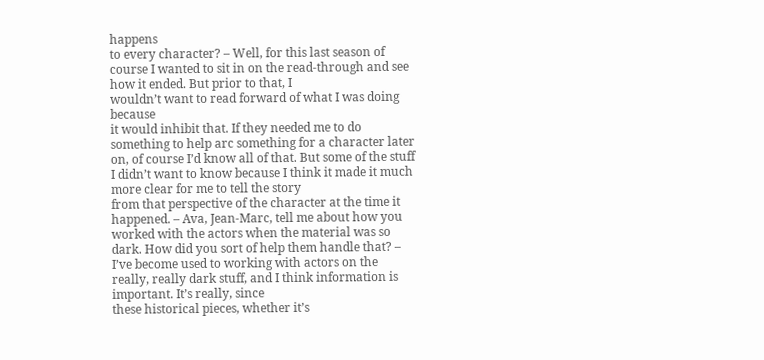happens
to every character? – Well, for this last season of course I wanted to sit in on the read-through and see how it ended. But prior to that, I
wouldn’t want to read forward of what I was doing because
it would inhibit that. If they needed me to do something to help arc something for a character later on, of course I’d know all of that. But some of the stuff
I didn’t want to know because I think it made it much more clear for me to tell the story
from that perspective of the character at the time it happened. – Ava, Jean-Marc, tell me about how you worked with the actors when the material was so dark. How did you sort of help them handle that? – I’ve become used to working with actors on the really, really dark stuff, and I think information is important. It’s really, since
these historical pieces, whether it’s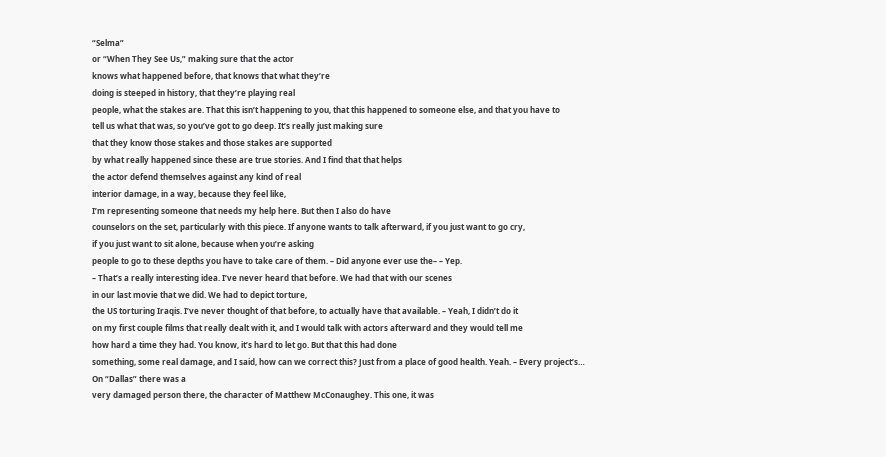“Selma”
or “When They See Us,” making sure that the actor
knows what happened before, that knows that what they’re
doing is steeped in history, that they’re playing real
people, what the stakes are. That this isn’t happening to you, that this happened to someone else, and that you have to
tell us what that was, so you’ve got to go deep. It’s really just making sure
that they know those stakes and those stakes are supported
by what really happened since these are true stories. And I find that that helps
the actor defend themselves against any kind of real
interior damage, in a way, because they feel like,
I’m representing someone that needs my help here. But then I also do have
counselors on the set, particularly with this piece. If anyone wants to talk afterward, if you just want to go cry,
if you just want to sit alone, because when you’re asking
people to go to these depths you have to take care of them. – Did anyone ever use the– – Yep.
– That’s a really interesting idea. I’ve never heard that before. We had that with our scenes
in our last movie that we did. We had to depict torture,
the US torturing Iraqis. I’ve never thought of that before, to actually have that available. – Yeah, I didn’t do it
on my first couple films that really dealt with it, and I would talk with actors afterward and they would tell me
how hard a time they had. You know, it’s hard to let go. But that this had done
something, some real damage, and I said, how can we correct this? Just from a place of good health. Yeah. – Every project’s… On “Dallas” there was a
very damaged person there, the character of Matthew McConaughey. This one, it was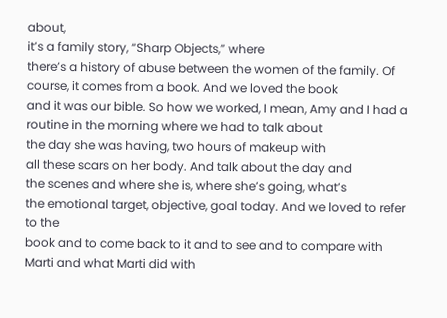about,
it’s a family story, “Sharp Objects,” where
there’s a history of abuse between the women of the family. Of course, it comes from a book. And we loved the book
and it was our bible. So how we worked, I mean, Amy and I had a routine in the morning where we had to talk about
the day she was having, two hours of makeup with
all these scars on her body. And talk about the day and
the scenes and where she is, where she’s going, what’s
the emotional target, objective, goal today. And we loved to refer to the
book and to come back to it and to see and to compare with Marti and what Marti did with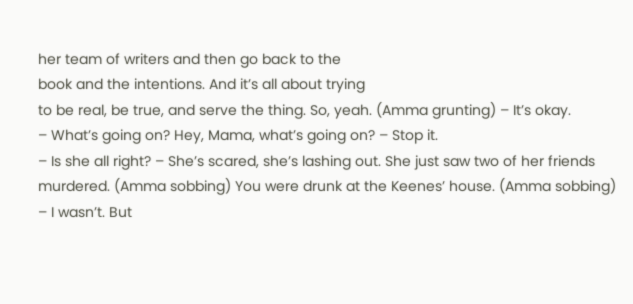her team of writers and then go back to the
book and the intentions. And it’s all about trying
to be real, be true, and serve the thing. So, yeah. (Amma grunting) – It’s okay.
– What’s going on? Hey, Mama, what’s going on? – Stop it.
– Is she all right? – She’s scared, she’s lashing out. She just saw two of her friends murdered. (Amma sobbing) You were drunk at the Keenes’ house. (Amma sobbing)
– I wasn’t. But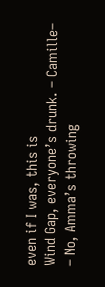even if I was, this is
Wind Gap, everyone’s drunk. – Camille–
– No, Amma’s throwing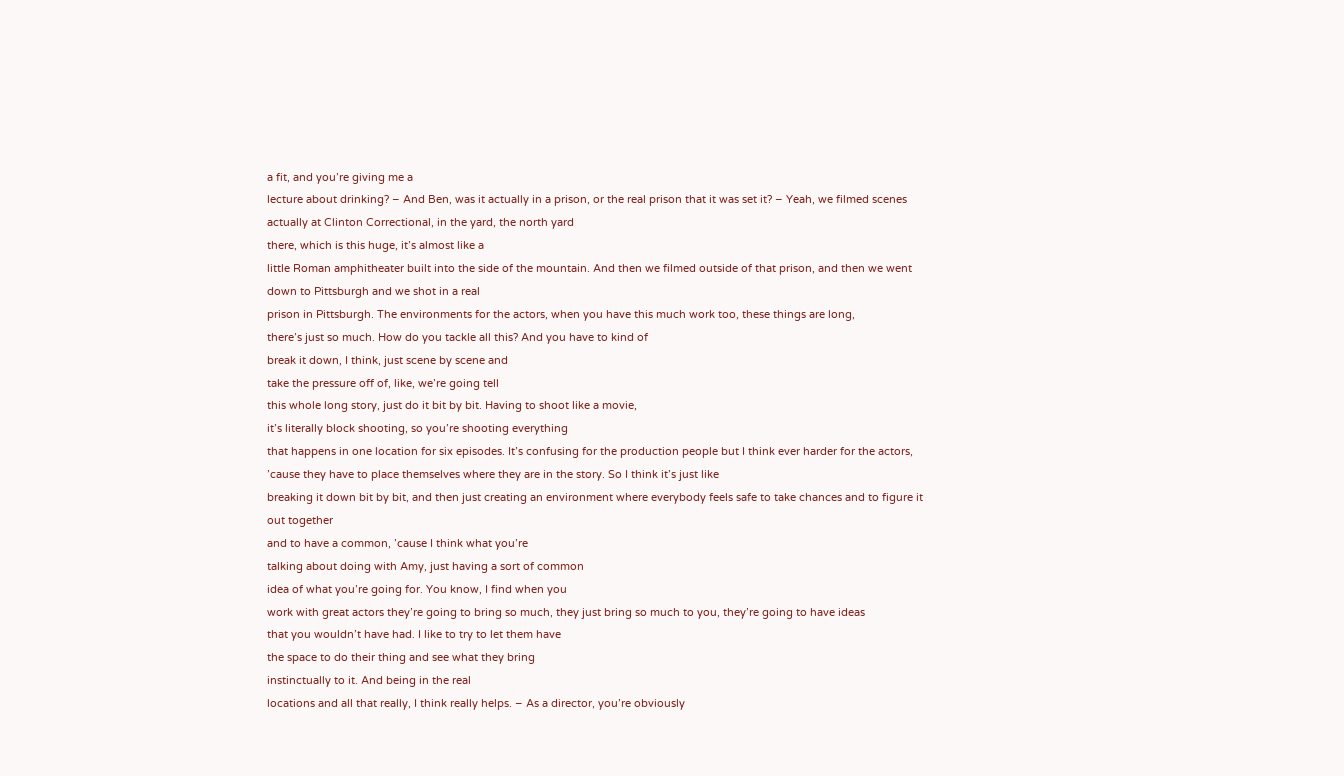a fit, and you’re giving me a
lecture about drinking? – And Ben, was it actually in a prison, or the real prison that it was set it? – Yeah, we filmed scenes
actually at Clinton Correctional, in the yard, the north yard
there, which is this huge, it’s almost like a
little Roman amphitheater built into the side of the mountain. And then we filmed outside of that prison, and then we went down to Pittsburgh and we shot in a real
prison in Pittsburgh. The environments for the actors, when you have this much work too, these things are long,
there’s just so much. How do you tackle all this? And you have to kind of
break it down, I think, just scene by scene and
take the pressure off of, like, we’re going tell
this whole long story, just do it bit by bit. Having to shoot like a movie,
it’s literally block shooting, so you’re shooting everything
that happens in one location for six episodes. It’s confusing for the production people but I think ever harder for the actors, ’cause they have to place themselves where they are in the story. So I think it’s just like
breaking it down bit by bit, and then just creating an environment where everybody feels safe to take chances and to figure it out together
and to have a common, ’cause I think what you’re
talking about doing with Amy, just having a sort of common
idea of what you’re going for. You know, I find when you
work with great actors they’re going to bring so much, they just bring so much to you, they’re going to have ideas
that you wouldn’t have had. I like to try to let them have
the space to do their thing and see what they bring
instinctually to it. And being in the real
locations and all that really, I think really helps. – As a director, you’re obviously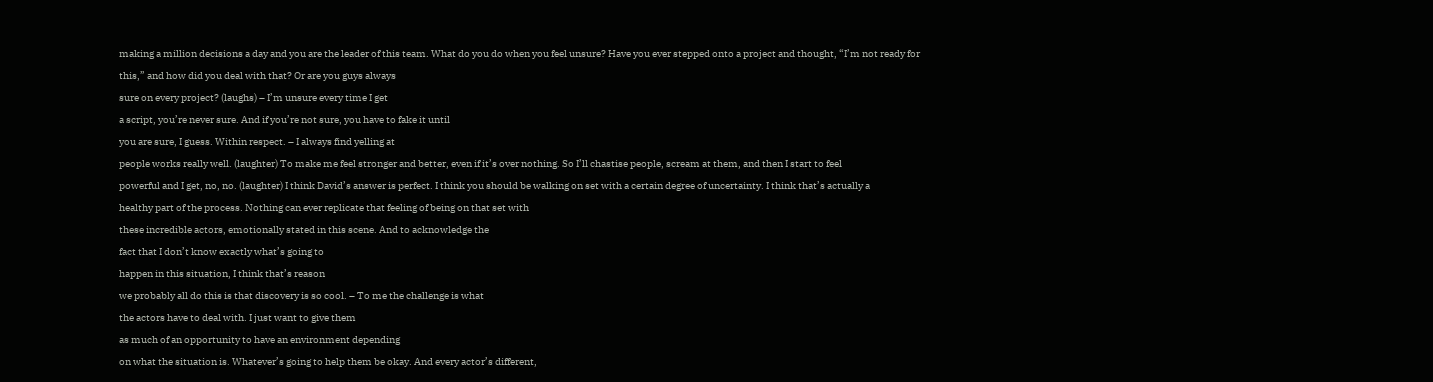making a million decisions a day and you are the leader of this team. What do you do when you feel unsure? Have you ever stepped onto a project and thought, “I’m not ready for this,” and how did you deal with that? Or are you guys always
sure on every project? (laughs) – I’m unsure every time I get
a script, you’re never sure. And if you’re not sure, you have to fake it until
you are sure, I guess. Within respect. – I always find yelling at
people works really well. (laughter) To make me feel stronger and better, even if it’s over nothing. So I’ll chastise people, scream at them, and then I start to feel
powerful and I get, no, no. (laughter) I think David’s answer is perfect. I think you should be walking on set with a certain degree of uncertainty. I think that’s actually a
healthy part of the process. Nothing can ever replicate that feeling of being on that set with
these incredible actors, emotionally stated in this scene. And to acknowledge the
fact that I don’t know exactly what’s going to
happen in this situation, I think that’s reason
we probably all do this is that discovery is so cool. – To me the challenge is what
the actors have to deal with. I just want to give them
as much of an opportunity to have an environment depending
on what the situation is. Whatever’s going to help them be okay. And every actor’s different,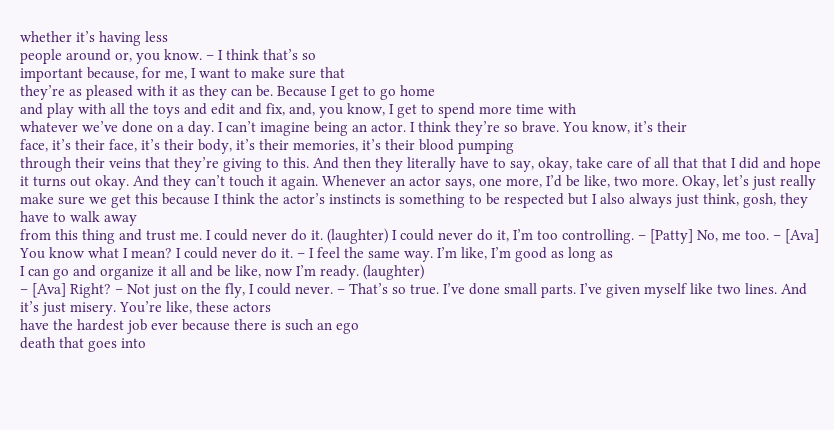whether it’s having less
people around or, you know. – I think that’s so
important because, for me, I want to make sure that
they’re as pleased with it as they can be. Because I get to go home
and play with all the toys and edit and fix, and, you know, I get to spend more time with
whatever we’ve done on a day. I can’t imagine being an actor. I think they’re so brave. You know, it’s their
face, it’s their face, it’s their body, it’s their memories, it’s their blood pumping
through their veins that they’re giving to this. And then they literally have to say, okay, take care of all that that I did and hope it turns out okay. And they can’t touch it again. Whenever an actor says, one more, I’d be like, two more. Okay, let’s just really
make sure we get this because I think the actor’s instincts is something to be respected but I also always just think, gosh, they have to walk away
from this thing and trust me. I could never do it. (laughter) I could never do it, I’m too controlling. – [Patty] No, me too. – [Ava] You know what I mean? I could never do it. – I feel the same way. I’m like, I’m good as long as
I can go and organize it all and be like, now I’m ready. (laughter)
– [Ava] Right? – Not just on the fly, I could never. – That’s so true. I’ve done small parts. I’ve given myself like two lines. And it’s just misery. You’re like, these actors
have the hardest job ever because there is such an ego
death that goes into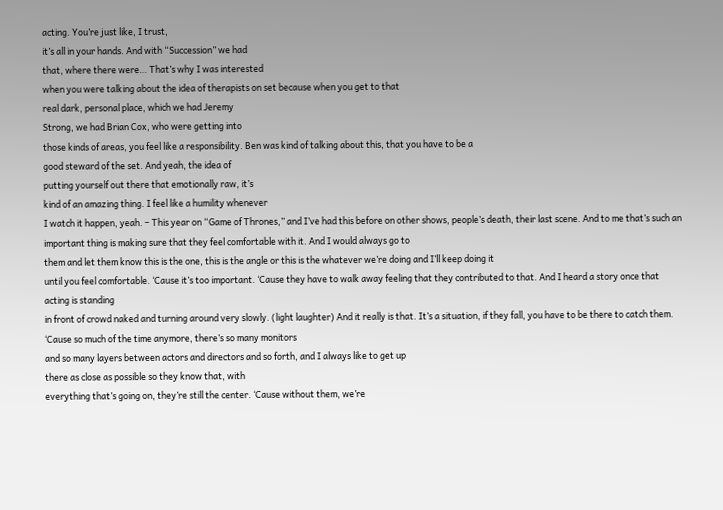acting. You’re just like, I trust,
it’s all in your hands. And with “Succession” we had
that, where there were… That’s why I was interested
when you were talking about the idea of therapists on set because when you get to that
real dark, personal place, which we had Jeremy
Strong, we had Brian Cox, who were getting into
those kinds of areas, you feel like a responsibility. Ben was kind of talking about this, that you have to be a
good steward of the set. And yeah, the idea of
putting yourself out there that emotionally raw, it’s
kind of an amazing thing. I feel like a humility whenever
I watch it happen, yeah. – This year on “Game of Thrones,” and I’ve had this before on other shows, people’s death, their last scene. And to me that’s such an
important thing is making sure that they feel comfortable with it. And I would always go to
them and let them know this is the one, this is the angle or this is the whatever we’re doing and I’ll keep doing it
until you feel comfortable. ‘Cause it’s too important. ‘Cause they have to walk away feeling that they contributed to that. And I heard a story once that acting is standing
in front of crowd naked and turning around very slowly. (light laughter) And it really is that. It’s a situation, if they fall, you have to be there to catch them. ‘Cause so much of the time anymore, there’s so many monitors
and so many layers between actors and directors and so forth, and I always like to get up
there as close as possible so they know that, with
everything that’s going on, they’re still the center. ‘Cause without them, we’re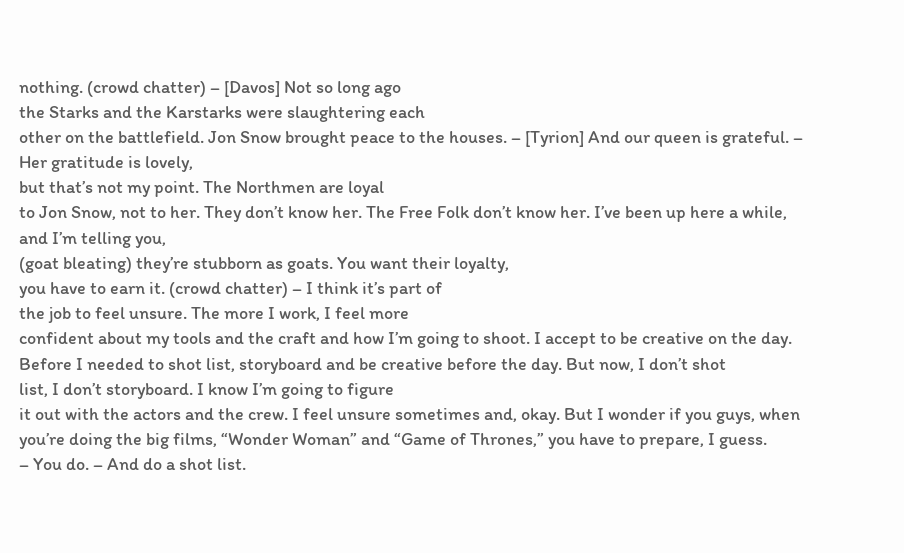nothing. (crowd chatter) – [Davos] Not so long ago
the Starks and the Karstarks were slaughtering each
other on the battlefield. Jon Snow brought peace to the houses. – [Tyrion] And our queen is grateful. – Her gratitude is lovely,
but that’s not my point. The Northmen are loyal
to Jon Snow, not to her. They don’t know her. The Free Folk don’t know her. I’ve been up here a while, and I’m telling you,
(goat bleating) they’re stubborn as goats. You want their loyalty,
you have to earn it. (crowd chatter) – I think it’s part of
the job to feel unsure. The more I work, I feel more
confident about my tools and the craft and how I’m going to shoot. I accept to be creative on the day. Before I needed to shot list, storyboard and be creative before the day. But now, I don’t shot
list, I don’t storyboard. I know I’m going to figure
it out with the actors and the crew. I feel unsure sometimes and, okay. But I wonder if you guys, when
you’re doing the big films, “Wonder Woman” and “Game of Thrones,” you have to prepare, I guess.
– You do. – And do a shot list.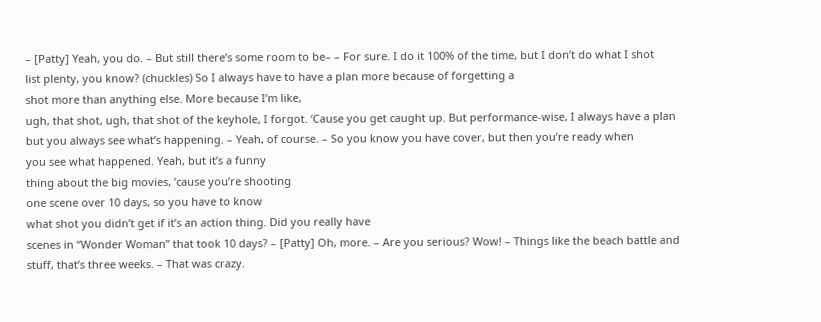– [Patty] Yeah, you do. – But still there’s some room to be– – For sure. I do it 100% of the time, but I don’t do what I shot
list plenty, you know? (chuckles) So I always have to have a plan more because of forgetting a
shot more than anything else. More because I’m like,
ugh, that shot, ugh, that shot of the keyhole, I forgot. ‘Cause you get caught up. But performance-wise, I always have a plan but you always see what’s happening. – Yeah, of course. – So you know you have cover, but then you’re ready when
you see what happened. Yeah, but it’s a funny
thing about the big movies, ’cause you’re shooting
one scene over 10 days, so you have to know
what shot you didn’t get if it’s an action thing. Did you really have
scenes in “Wonder Woman” that took 10 days? – [Patty] Oh, more. – Are you serious? Wow! – Things like the beach battle and stuff, that’s three weeks. – That was crazy.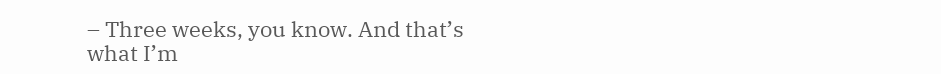– Three weeks, you know. And that’s what I’m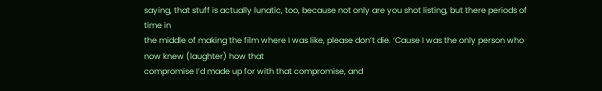saying, that stuff is actually lunatic, too, because not only are you shot listing, but there periods of time in
the middle of making the film where I was like, please don’t die. ‘Cause I was the only person who now knew (laughter) how that
compromise I’d made up for with that compromise, and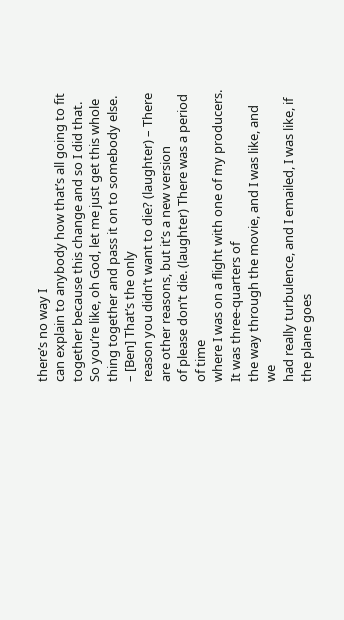there’s no way I
can explain to anybody how that’s all going to fit together because this change and so I did that. So you’re like, oh God, let me just get this whole thing together and pass it on to somebody else. – [Ben] That’s the only
reason you didn’t want to die? (laughter) – There are other reasons, but it’s a new version
of please don’t die. (laughter) There was a period of time
where I was on a flight with one of my producers. It was three-quarters of
the way through the movie, and I was like, and we
had really turbulence, and I emailed, I was like, if the plane goes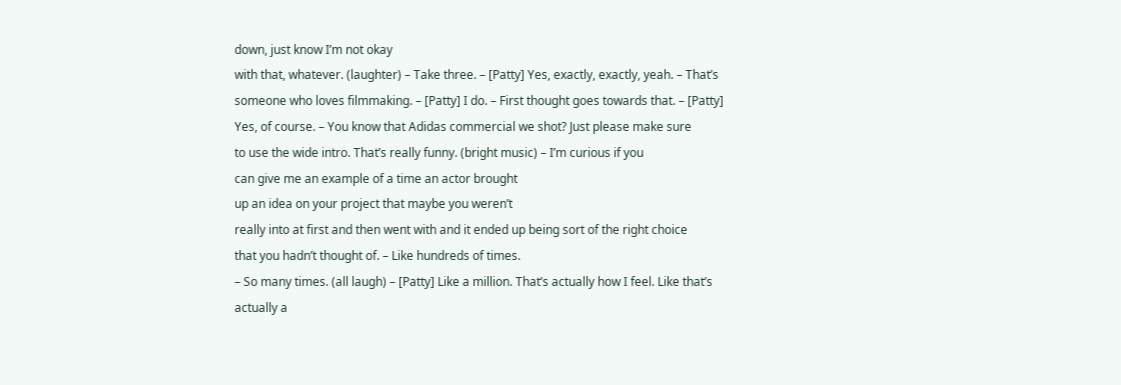down, just know I’m not okay
with that, whatever. (laughter) – Take three. – [Patty] Yes, exactly, exactly, yeah. – That’s someone who loves filmmaking. – [Patty] I do. – First thought goes towards that. – [Patty] Yes, of course. – You know that Adidas commercial we shot? Just please make sure
to use the wide intro. That’s really funny. (bright music) – I’m curious if you
can give me an example of a time an actor brought
up an idea on your project that maybe you weren’t
really into at first and then went with and it ended up being sort of the right choice
that you hadn’t thought of. – Like hundreds of times.
– So many times. (all laugh) – [Patty] Like a million. That’s actually how I feel. Like that’s actually a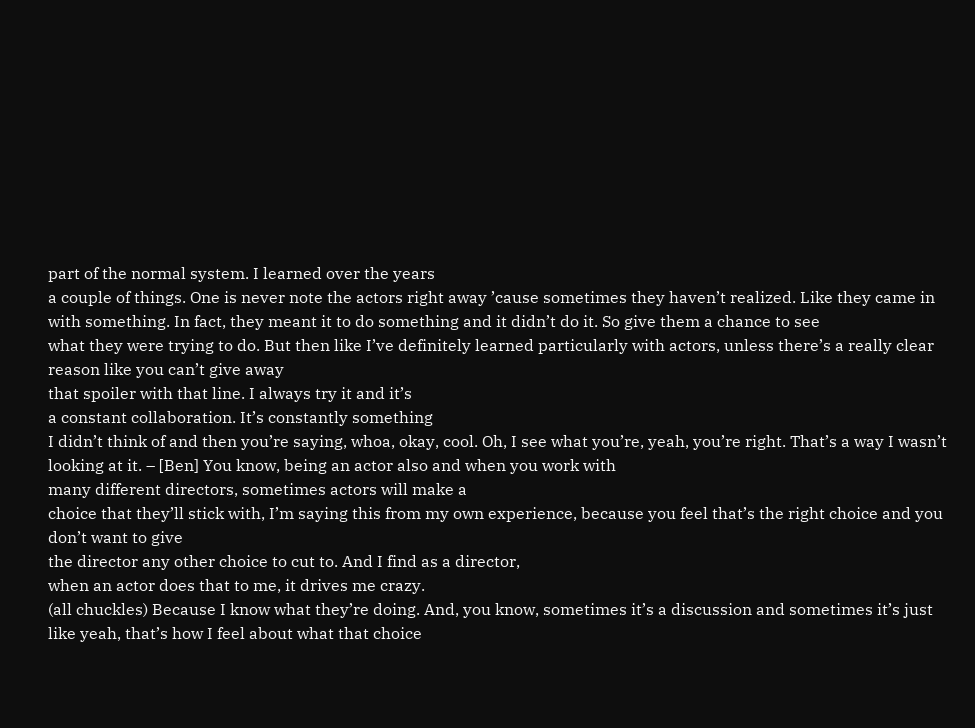part of the normal system. I learned over the years
a couple of things. One is never note the actors right away ’cause sometimes they haven’t realized. Like they came in with something. In fact, they meant it to do something and it didn’t do it. So give them a chance to see
what they were trying to do. But then like I’ve definitely learned particularly with actors, unless there’s a really clear reason like you can’t give away
that spoiler with that line. I always try it and it’s
a constant collaboration. It’s constantly something
I didn’t think of and then you’re saying, whoa, okay, cool. Oh, I see what you’re, yeah, you’re right. That’s a way I wasn’t looking at it. – [Ben] You know, being an actor also and when you work with
many different directors, sometimes actors will make a
choice that they’ll stick with, I’m saying this from my own experience, because you feel that’s the right choice and you don’t want to give
the director any other choice to cut to. And I find as a director,
when an actor does that to me, it drives me crazy.
(all chuckles) Because I know what they’re doing. And, you know, sometimes it’s a discussion and sometimes it’s just
like yeah, that’s how I feel about what that choice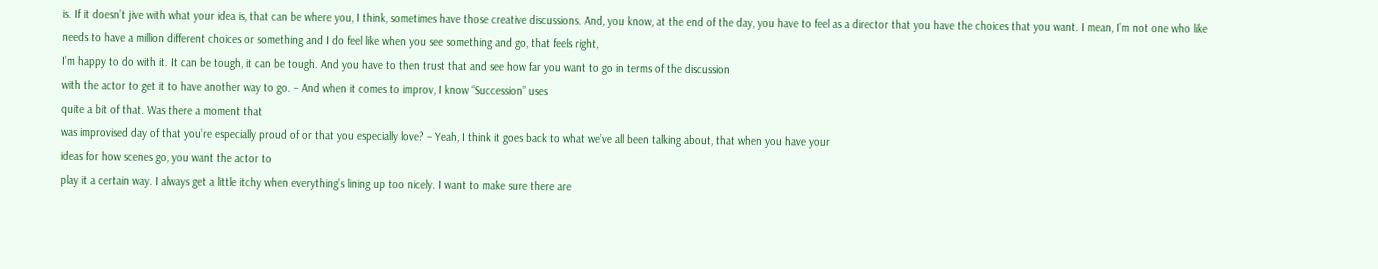is. If it doesn’t jive with what your idea is, that can be where you, I think, sometimes have those creative discussions. And, you know, at the end of the day, you have to feel as a director that you have the choices that you want. I mean, I’m not one who like needs to have a million different choices or something and I do feel like when you see something and go, that feels right,
I’m happy to do with it. It can be tough, it can be tough. And you have to then trust that and see how far you want to go in terms of the discussion
with the actor to get it to have another way to go. – And when it comes to improv, I know “Succession” uses
quite a bit of that. Was there a moment that
was improvised day of that you’re especially proud of or that you especially love? – Yeah, I think it goes back to what we’ve all been talking about, that when you have your
ideas for how scenes go, you want the actor to
play it a certain way. I always get a little itchy when everything’s lining up too nicely. I want to make sure there are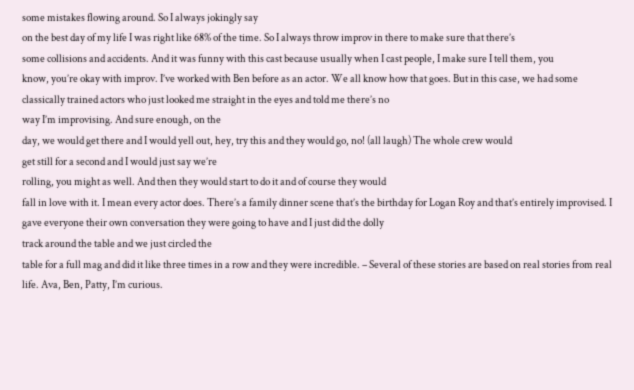some mistakes flowing around. So I always jokingly say
on the best day of my life I was right like 68% of the time. So I always throw improv in there to make sure that there’s
some collisions and accidents. And it was funny with this cast because usually when I cast people, I make sure I tell them, you
know, you’re okay with improv. I’ve worked with Ben before as an actor. We all know how that goes. But in this case, we had some
classically trained actors who just looked me straight in the eyes and told me there’s no
way I’m improvising. And sure enough, on the
day, we would get there and I would yell out, hey, try this and they would go, no! (all laugh) The whole crew would
get still for a second and I would just say we’re
rolling, you might as well. And then they would start to do it and of course they would
fall in love with it. I mean every actor does. There’s a family dinner scene that’s the birthday for Logan Roy and that’s entirely improvised. I gave everyone their own conversation they were going to have and I just did the dolly
track around the table and we just circled the
table for a full mag and did it like three times in a row and they were incredible. – Several of these stories are based on real stories from real life. Ava, Ben, Patty, I’m curious.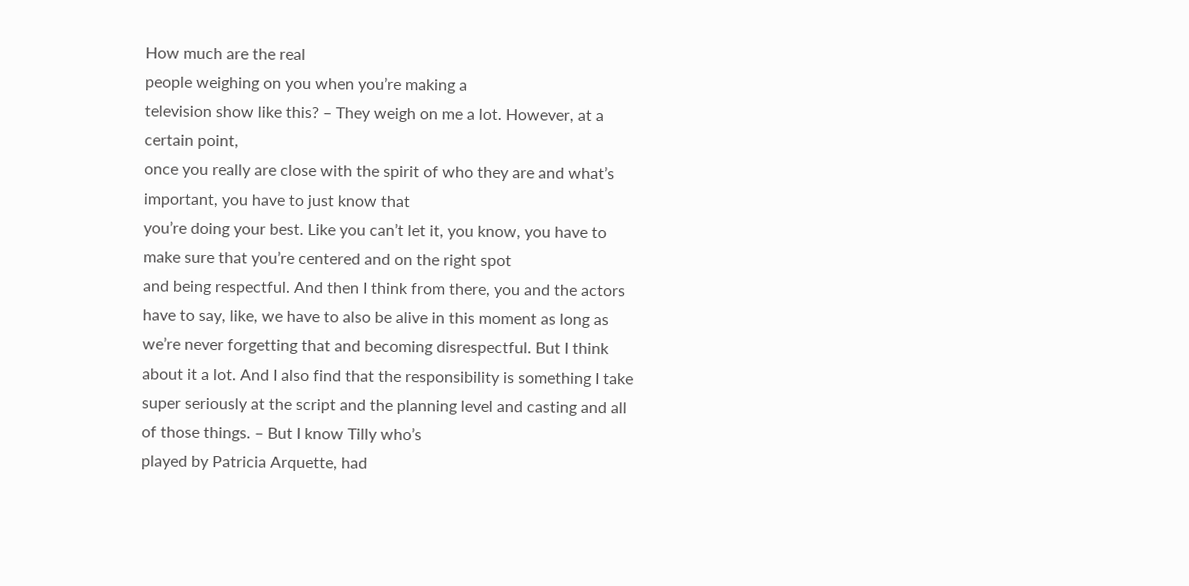How much are the real
people weighing on you when you’re making a
television show like this? – They weigh on me a lot. However, at a certain point,
once you really are close with the spirit of who they are and what’s important, you have to just know that
you’re doing your best. Like you can’t let it, you know, you have to make sure that you’re centered and on the right spot
and being respectful. And then I think from there, you and the actors have to say, like, we have to also be alive in this moment as long as we’re never forgetting that and becoming disrespectful. But I think about it a lot. And I also find that the responsibility is something I take super seriously at the script and the planning level and casting and all of those things. – But I know Tilly who’s
played by Patricia Arquette, had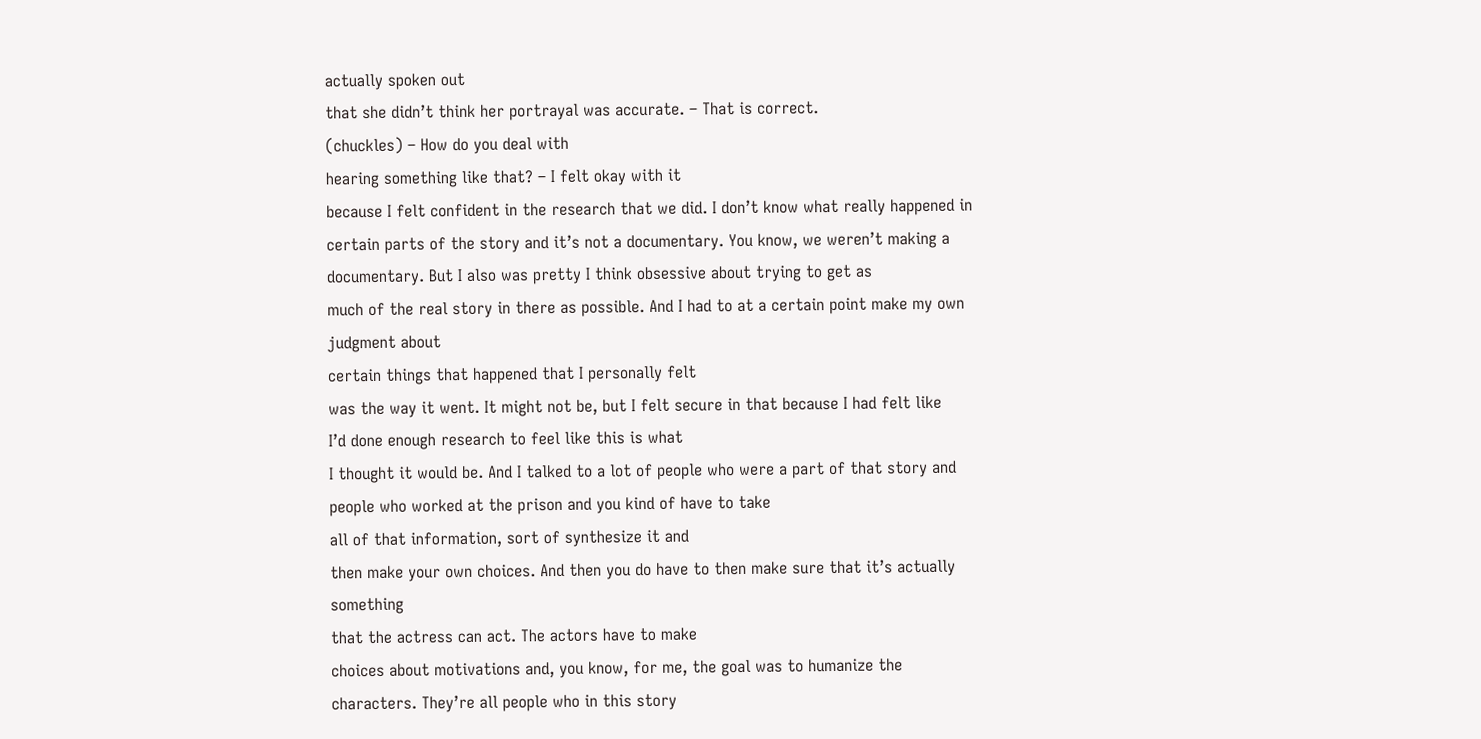actually spoken out
that she didn’t think her portrayal was accurate. – That is correct.
(chuckles) – How do you deal with
hearing something like that? – I felt okay with it
because I felt confident in the research that we did. I don’t know what really happened in certain parts of the story and it’s not a documentary. You know, we weren’t making a documentary. But I also was pretty I think obsessive about trying to get as
much of the real story in there as possible. And I had to at a certain point make my own judgment about
certain things that happened that I personally felt
was the way it went. It might not be, but I felt secure in that because I had felt like
I’d done enough research to feel like this is what
I thought it would be. And I talked to a lot of people who were a part of that story and people who worked at the prison and you kind of have to take
all of that information, sort of synthesize it and
then make your own choices. And then you do have to then make sure that it’s actually something
that the actress can act. The actors have to make
choices about motivations and, you know, for me, the goal was to humanize the characters. They’re all people who in this story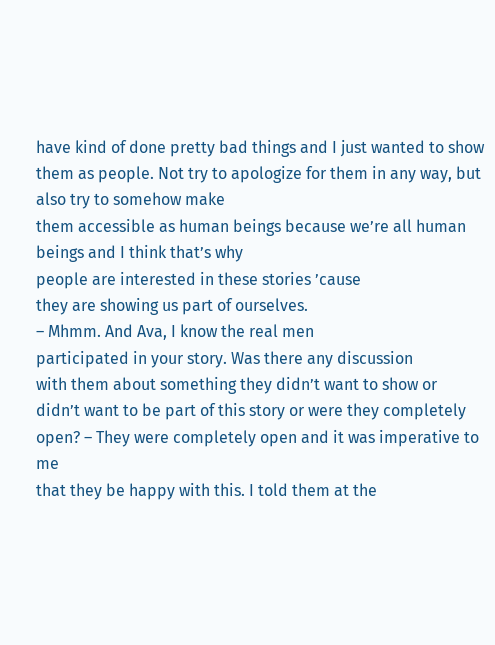have kind of done pretty bad things and I just wanted to show them as people. Not try to apologize for them in any way, but also try to somehow make
them accessible as human beings because we’re all human beings and I think that’s why
people are interested in these stories ’cause
they are showing us part of ourselves.
– Mhmm. And Ava, I know the real men
participated in your story. Was there any discussion
with them about something they didn’t want to show or didn’t want to be part of this story or were they completely open? – They were completely open and it was imperative to me
that they be happy with this. I told them at the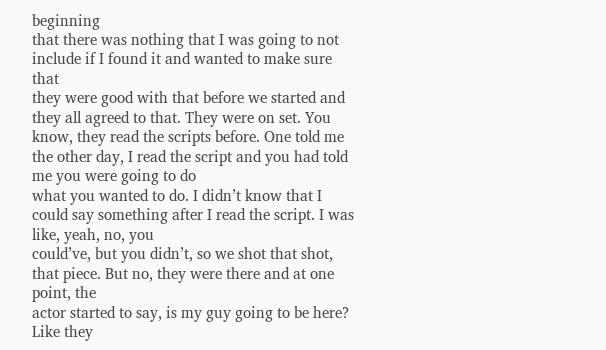beginning
that there was nothing that I was going to not
include if I found it and wanted to make sure that
they were good with that before we started and
they all agreed to that. They were on set. You know, they read the scripts before. One told me the other day, I read the script and you had told me you were going to do
what you wanted to do. I didn’t know that I could say something after I read the script. I was like, yeah, no, you
could’ve, but you didn’t, so we shot that shot, that piece. But no, they were there and at one point, the
actor started to say, is my guy going to be here? Like they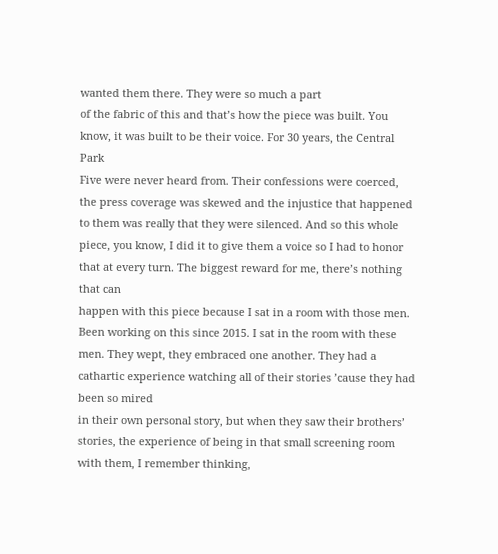wanted them there. They were so much a part
of the fabric of this and that’s how the piece was built. You know, it was built to be their voice. For 30 years, the Central Park
Five were never heard from. Their confessions were coerced, the press coverage was skewed and the injustice that happened to them was really that they were silenced. And so this whole piece, you know, I did it to give them a voice so I had to honor that at every turn. The biggest reward for me, there’s nothing that can
happen with this piece because I sat in a room with those men. Been working on this since 2015. I sat in the room with these men. They wept, they embraced one another. They had a cathartic experience watching all of their stories ’cause they had been so mired
in their own personal story, but when they saw their brothers’ stories, the experience of being in that small screening room with them, I remember thinking,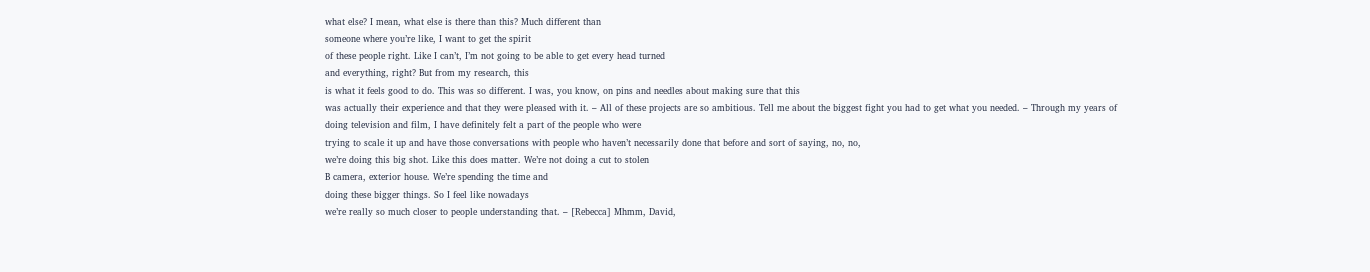what else? I mean, what else is there than this? Much different than
someone where you’re like, I want to get the spirit
of these people right. Like I can’t, I’m not going to be able to get every head turned
and everything, right? But from my research, this
is what it feels good to do. This was so different. I was, you know, on pins and needles about making sure that this
was actually their experience and that they were pleased with it. – All of these projects are so ambitious. Tell me about the biggest fight you had to get what you needed. – Through my years of
doing television and film, I have definitely felt a part of the people who were
trying to scale it up and have those conversations with people who haven’t necessarily done that before and sort of saying, no, no,
we’re doing this big shot. Like this does matter. We’re not doing a cut to stolen
B camera, exterior house. We’re spending the time and
doing these bigger things. So I feel like nowadays
we’re really so much closer to people understanding that. – [Rebecca] Mhmm, David,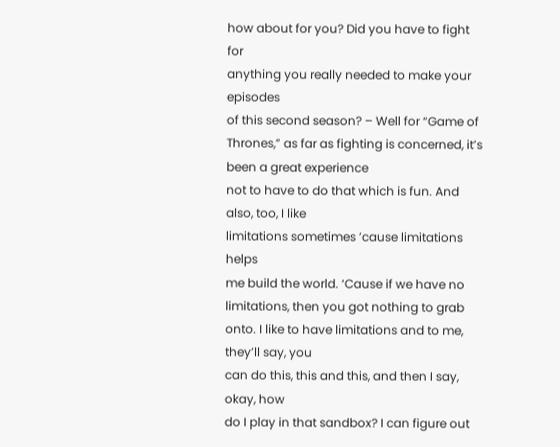how about for you? Did you have to fight for
anything you really needed to make your episodes
of this second season? – Well for “Game of Thrones,” as far as fighting is concerned, it’s been a great experience
not to have to do that which is fun. And also, too, I like
limitations sometimes ’cause limitations helps
me build the world. ‘Cause if we have no limitations, then you got nothing to grab onto. I like to have limitations and to me, they’ll say, you
can do this, this and this, and then I say, okay, how
do I play in that sandbox? I can figure out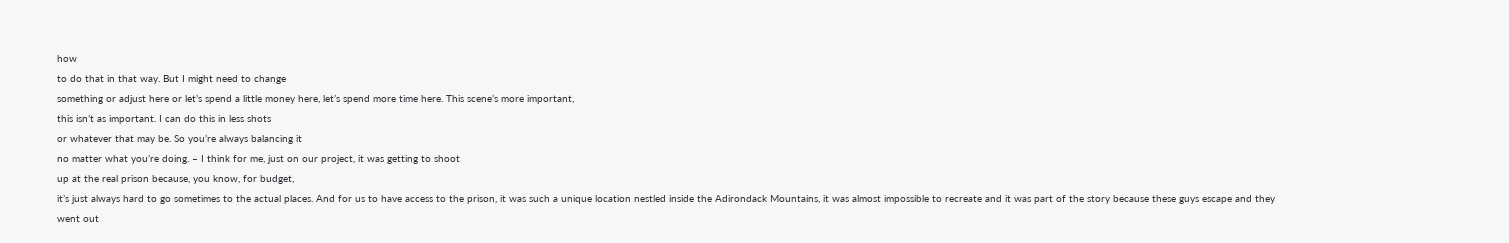how
to do that in that way. But I might need to change
something or adjust here or let’s spend a little money here, let’s spend more time here. This scene’s more important,
this isn’t as important. I can do this in less shots
or whatever that may be. So you’re always balancing it
no matter what you’re doing. – I think for me, just on our project, it was getting to shoot
up at the real prison because, you know, for budget,
it’s just always hard to go sometimes to the actual places. And for us to have access to the prison, it was such a unique location nestled inside the Adirondack Mountains, it was almost impossible to recreate and it was part of the story because these guys escape and they went out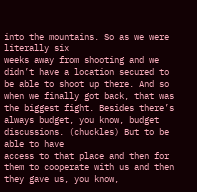into the mountains. So as we were literally six
weeks away from shooting and we didn’t have a location secured to be able to shoot up there. And so when we finally got back, that was the biggest fight. Besides there’s always budget, you know, budget discussions. (chuckles) But to be able to have
access to that place and then for them to cooperate with us and then they gave us, you know,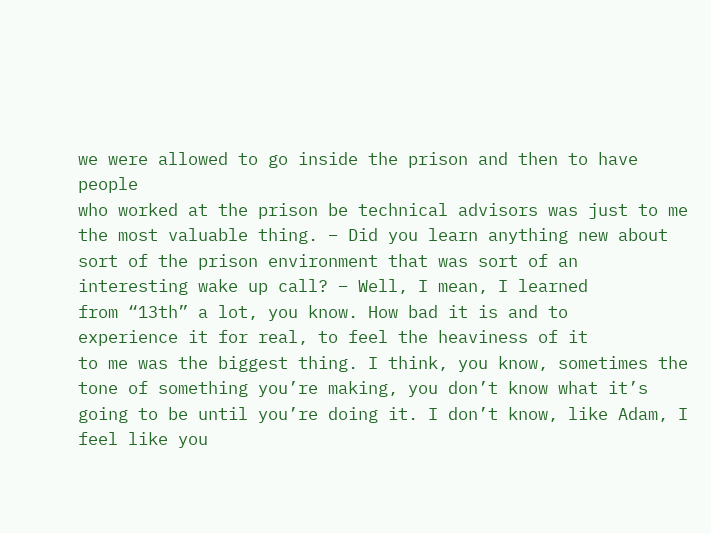we were allowed to go inside the prison and then to have people
who worked at the prison be technical advisors was just to me the most valuable thing. – Did you learn anything new about sort of the prison environment that was sort of an
interesting wake up call? – Well, I mean, I learned
from “13th” a lot, you know. How bad it is and to
experience it for real, to feel the heaviness of it
to me was the biggest thing. I think, you know, sometimes the tone of something you’re making, you don’t know what it’s going to be until you’re doing it. I don’t know, like Adam, I feel like you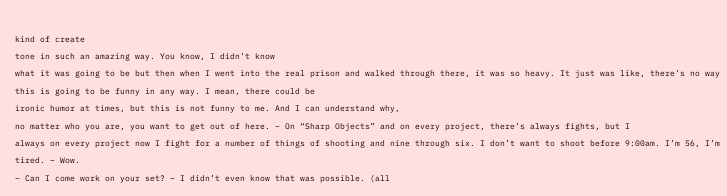kind of create
tone in such an amazing way. You know, I didn’t know
what it was going to be but then when I went into the real prison and walked through there, it was so heavy. It just was like, there’s no way this is going to be funny in any way. I mean, there could be
ironic humor at times, but this is not funny to me. And I can understand why,
no matter who you are, you want to get out of here. – On “Sharp Objects” and on every project, there’s always fights, but I
always on every project now I fight for a number of things of shooting and nine through six. I don’t want to shoot before 9:00am. I’m 56, I’m tired. – Wow.
– Can I come work on your set? – I didn’t even know that was possible. (all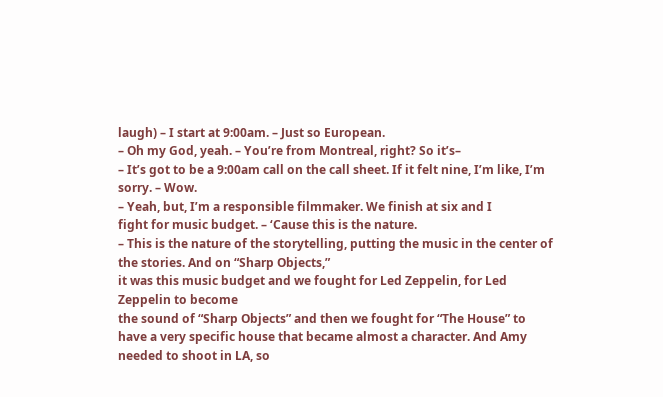laugh) – I start at 9:00am. – Just so European.
– Oh my God, yeah. – You’re from Montreal, right? So it’s–
– It’s got to be a 9:00am call on the call sheet. If it felt nine, I’m like, I’m sorry. – Wow.
– Yeah, but, I’m a responsible filmmaker. We finish at six and I
fight for music budget. – ‘Cause this is the nature.
– This is the nature of the storytelling, putting the music in the center of the stories. And on “Sharp Objects,”
it was this music budget and we fought for Led Zeppelin, for Led Zeppelin to become
the sound of “Sharp Objects” and then we fought for “The House” to have a very specific house that became almost a character. And Amy needed to shoot in LA, so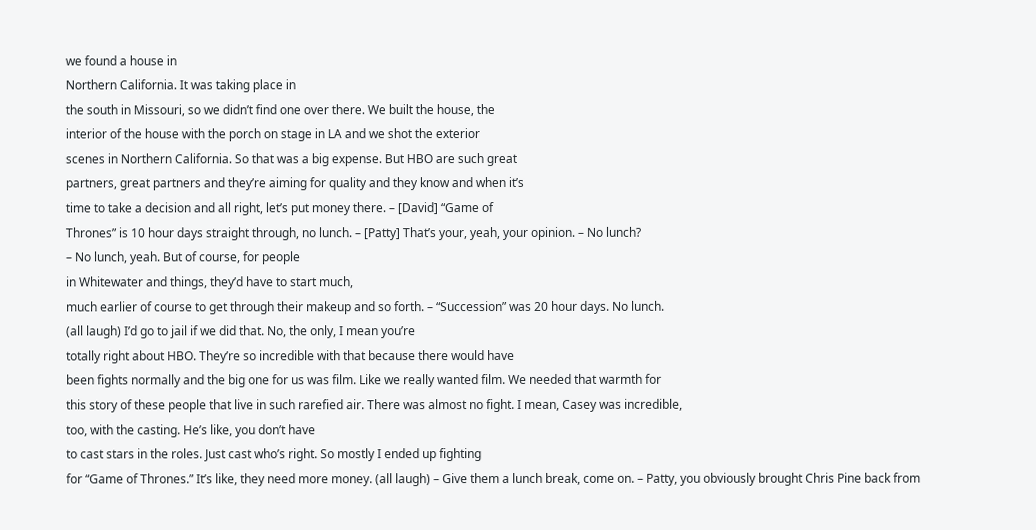we found a house in
Northern California. It was taking place in
the south in Missouri, so we didn’t find one over there. We built the house, the
interior of the house with the porch on stage in LA and we shot the exterior
scenes in Northern California. So that was a big expense. But HBO are such great
partners, great partners and they’re aiming for quality and they know and when it’s
time to take a decision and all right, let’s put money there. – [David] “Game of
Thrones” is 10 hour days straight through, no lunch. – [Patty] That’s your, yeah, your opinion. – No lunch?
– No lunch, yeah. But of course, for people
in Whitewater and things, they’d have to start much,
much earlier of course to get through their makeup and so forth. – “Succession” was 20 hour days. No lunch.
(all laugh) I’d go to jail if we did that. No, the only, I mean you’re
totally right about HBO. They’re so incredible with that because there would have
been fights normally and the big one for us was film. Like we really wanted film. We needed that warmth for
this story of these people that live in such rarefied air. There was almost no fight. I mean, Casey was incredible,
too, with the casting. He’s like, you don’t have
to cast stars in the roles. Just cast who’s right. So mostly I ended up fighting
for “Game of Thrones.” It’s like, they need more money. (all laugh) – Give them a lunch break, come on. – Patty, you obviously brought Chris Pine back from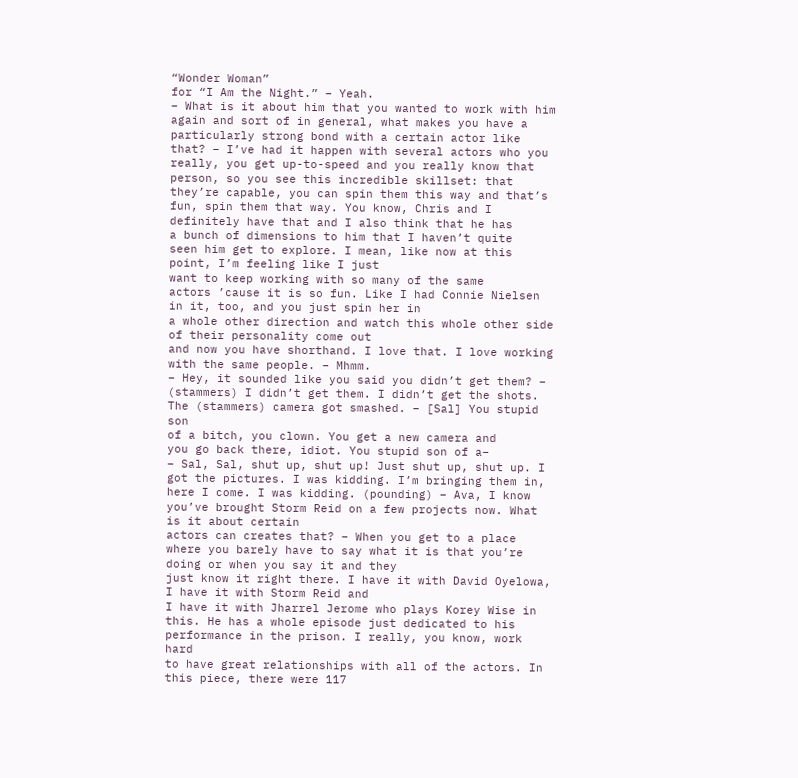“Wonder Woman”
for “I Am the Night.” – Yeah.
– What is it about him that you wanted to work with him again and sort of in general, what makes you have a
particularly strong bond with a certain actor like that? – I’ve had it happen with several actors who you really, you get up-to-speed and you really know that person, so you see this incredible skillset: that they’re capable, you can spin them this way and that’s fun, spin them that way. You know, Chris and I definitely have that and I also think that he has
a bunch of dimensions to him that I haven’t quite
seen him get to explore. I mean, like now at this point, I’m feeling like I just
want to keep working with so many of the same
actors ’cause it is so fun. Like I had Connie Nielsen in it, too, and you just spin her in
a whole other direction and watch this whole other side of their personality come out
and now you have shorthand. I love that. I love working with the same people. – Mhmm.
– Hey, it sounded like you said you didn’t get them? – (stammers) I didn’t get them. I didn’t get the shots. The (stammers) camera got smashed. – [Sal] You stupid son
of a bitch, you clown. You get a new camera and
you go back there, idiot. You stupid son of a–
– Sal, Sal, shut up, shut up! Just shut up, shut up. I got the pictures. I was kidding. I’m bringing them in, here I come. I was kidding. (pounding) – Ava, I know you’ve brought Storm Reid on a few projects now. What is it about certain
actors can creates that? – When you get to a place
where you barely have to say what it is that you’re doing or when you say it and they
just know it right there. I have it with David Oyelowa, I have it with Storm Reid and
I have it with Jharrel Jerome who plays Korey Wise in this. He has a whole episode just dedicated to his performance in the prison. I really, you know, work hard
to have great relationships with all of the actors. In this piece, there were 117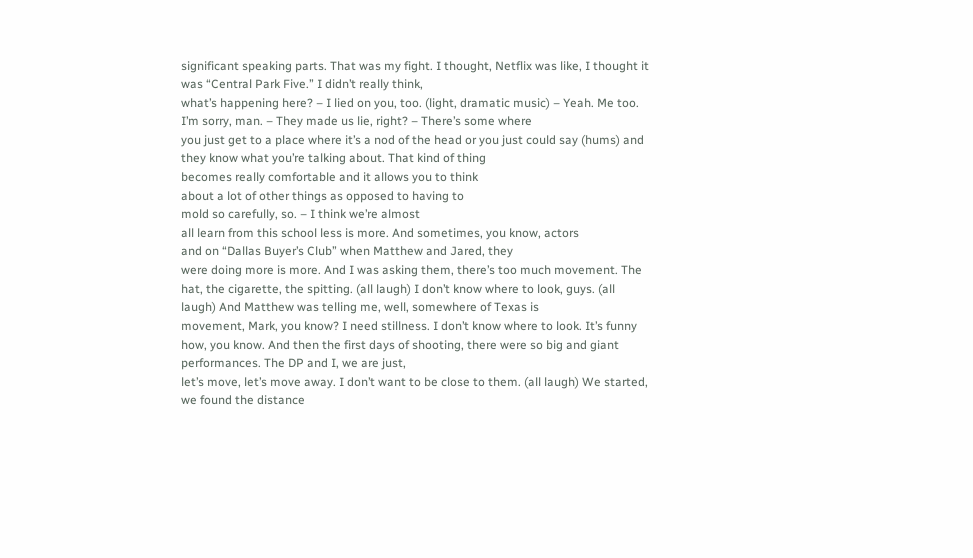significant speaking parts. That was my fight. I thought, Netflix was like, I thought it was “Central Park Five.” I didn’t really think,
what’s happening here? – I lied on you, too. (light, dramatic music) – Yeah. Me too. I’m sorry, man. – They made us lie, right? – There’s some where
you just get to a place where it’s a nod of the head or you just could say (hums) and they know what you’re talking about. That kind of thing
becomes really comfortable and it allows you to think
about a lot of other things as opposed to having to
mold so carefully, so. – I think we’re almost
all learn from this school less is more. And sometimes, you know, actors
and on “Dallas Buyer’s Club” when Matthew and Jared, they
were doing more is more. And I was asking them, there’s too much movement. The hat, the cigarette, the spitting. (all laugh) I don’t know where to look, guys. (all laugh) And Matthew was telling me, well, somewhere of Texas is
movement, Mark, you know? I need stillness. I don’t know where to look. It’s funny how, you know. And then the first days of shooting, there were so big and giant performances. The DP and I, we are just,
let’s move, let’s move away. I don’t want to be close to them. (all laugh) We started, we found the distance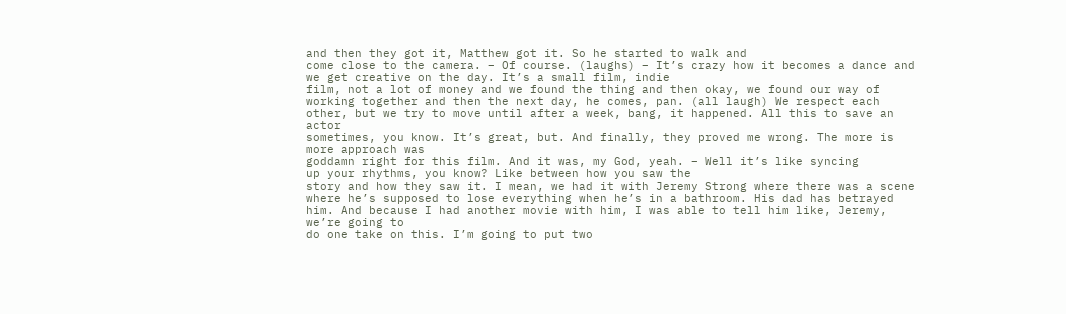and then they got it, Matthew got it. So he started to walk and
come close to the camera. – Of course. (laughs) – It’s crazy how it becomes a dance and we get creative on the day. It’s a small film, indie
film, not a lot of money and we found the thing and then okay, we found our way of working together and then the next day, he comes, pan. (all laugh) We respect each other, but we try to move until after a week, bang, it happened. All this to save an actor
sometimes, you know. It’s great, but. And finally, they proved me wrong. The more is more approach was
goddamn right for this film. And it was, my God, yeah. – Well it’s like syncing
up your rhythms, you know? Like between how you saw the
story and how they saw it. I mean, we had it with Jeremy Strong where there was a scene
where he’s supposed to lose everything when he’s in a bathroom. His dad has betrayed him. And because I had another movie with him, I was able to tell him like, Jeremy, we’re going to
do one take on this. I’m going to put two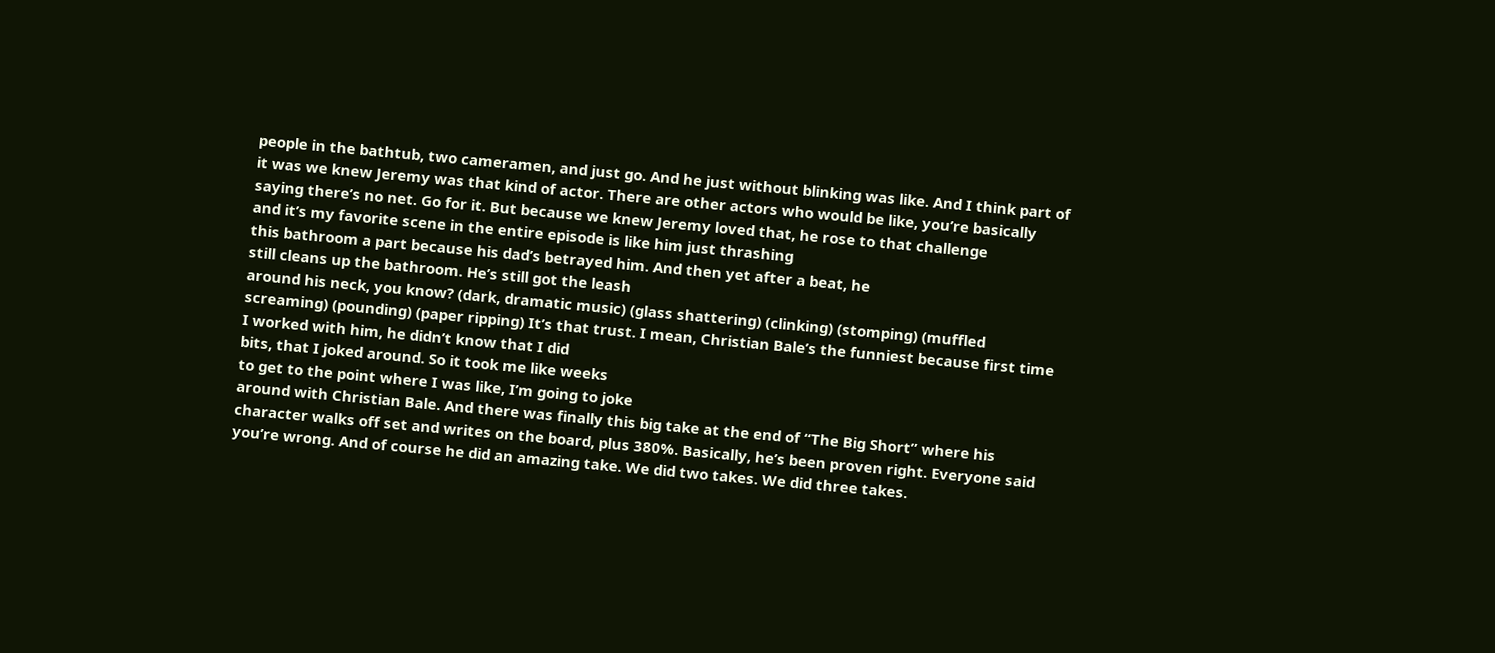people in the bathtub, two cameramen, and just go. And he just without blinking was like. And I think part of it was we knew Jeremy was that kind of actor. There are other actors who would be like, you’re basically saying there’s no net. Go for it. But because we knew Jeremy loved that, he rose to that challenge
and it’s my favorite scene in the entire episode is like him just thrashing
this bathroom a part because his dad’s betrayed him. And then yet after a beat, he
still cleans up the bathroom. He’s still got the leash
around his neck, you know? (dark, dramatic music) (glass shattering) (clinking) (stomping) (muffled screaming) (pounding) (paper ripping) It’s that trust. I mean, Christian Bale’s the funniest because first time I worked with him, he didn’t know that I did
bits, that I joked around. So it took me like weeks
to get to the point where I was like, I’m going to joke
around with Christian Bale. And there was finally this big take at the end of “The Big Short” where his character walks off set and writes on the board, plus 380%. Basically, he’s been proven right. Everyone said you’re wrong. And of course he did an amazing take. We did two takes. We did three takes.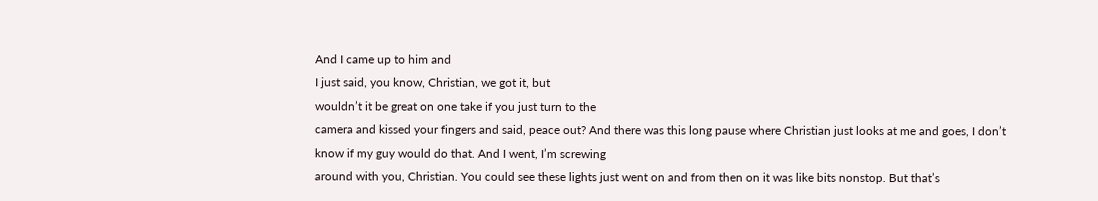And I came up to him and
I just said, you know, Christian, we got it, but
wouldn’t it be great on one take if you just turn to the
camera and kissed your fingers and said, peace out? And there was this long pause where Christian just looks at me and goes, I don’t know if my guy would do that. And I went, I’m screwing
around with you, Christian. You could see these lights just went on and from then on it was like bits nonstop. But that’s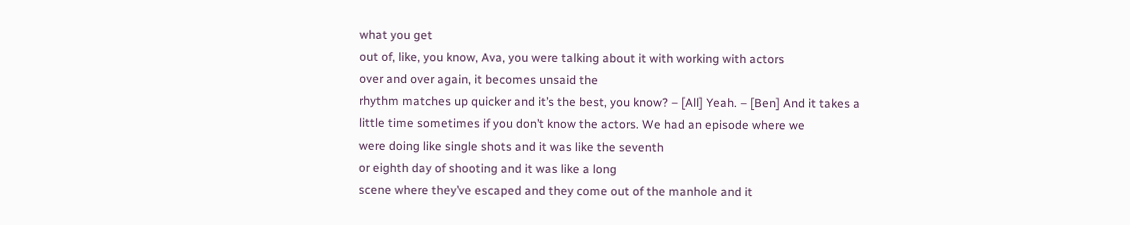what you get
out of, like, you know, Ava, you were talking about it with working with actors
over and over again, it becomes unsaid the
rhythm matches up quicker and it’s the best, you know? – [All] Yeah. – [Ben] And it takes a
little time sometimes if you don’t know the actors. We had an episode where we
were doing like single shots and it was like the seventh
or eighth day of shooting and it was like a long
scene where they’ve escaped and they come out of the manhole and it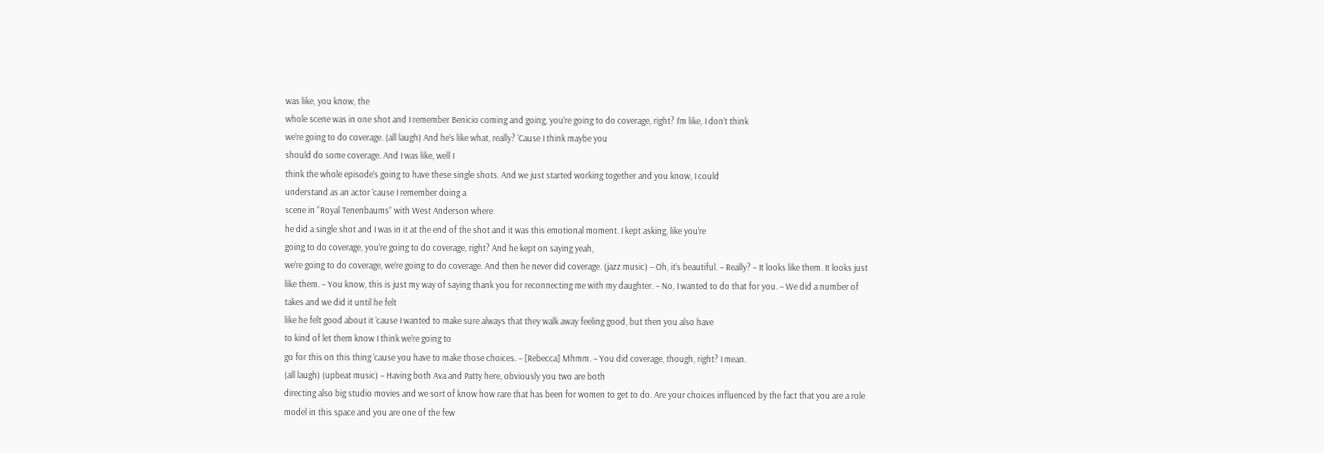was like, you know, the
whole scene was in one shot and I remember Benicio coming and going, you’re going to do coverage, right? I’m like, I don’t think
we’re going to do coverage. (all laugh) And he’s like what, really? ‘Cause I think maybe you
should do some coverage. And I was like, well I
think the whole episode’s going to have these single shots. And we just started working together and you know, I could
understand as an actor ’cause I remember doing a
scene in “Royal Tenenbaums” with West Anderson where
he did a single shot and I was in it at the end of the shot and it was this emotional moment. I kept asking, like you’re
going to do coverage, you’re going to do coverage, right? And he kept on saying yeah,
we’re going to do coverage, we’re going to do coverage. And then he never did coverage. (jazz music) – Oh, it’s beautiful. – Really? – It looks like them. It looks just like them. – You know, this is just my way of saying thank you for reconnecting me with my daughter. – No, I wanted to do that for you. – We did a number of takes and we did it until he felt
like he felt good about it ’cause I wanted to make sure always that they walk away feeling good, but then you also have
to kind of let them know I think we’re going to
go for this on this thing ’cause you have to make those choices. – [Rebecca] Mhmm. – You did coverage, though, right? I mean.
(all laugh) (upbeat music) – Having both Ava and Patty here, obviously you two are both
directing also big studio movies and we sort of know how rare that has been for women to get to do. Are your choices influenced by the fact that you are a role model in this space and you are one of the few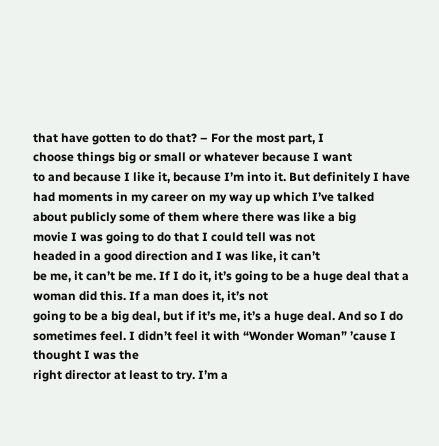that have gotten to do that? – For the most part, I
choose things big or small or whatever because I want
to and because I like it, because I’m into it. But definitely I have
had moments in my career on my way up which I’ve talked
about publicly some of them where there was like a big
movie I was going to do that I could tell was not
headed in a good direction and I was like, it can’t
be me, it can’t be me. If I do it, it’s going to be a huge deal that a woman did this. If a man does it, it’s not
going to be a big deal, but if it’s me, it’s a huge deal. And so I do sometimes feel. I didn’t feel it with “Wonder Woman” ’cause I thought I was the
right director at least to try. I’m a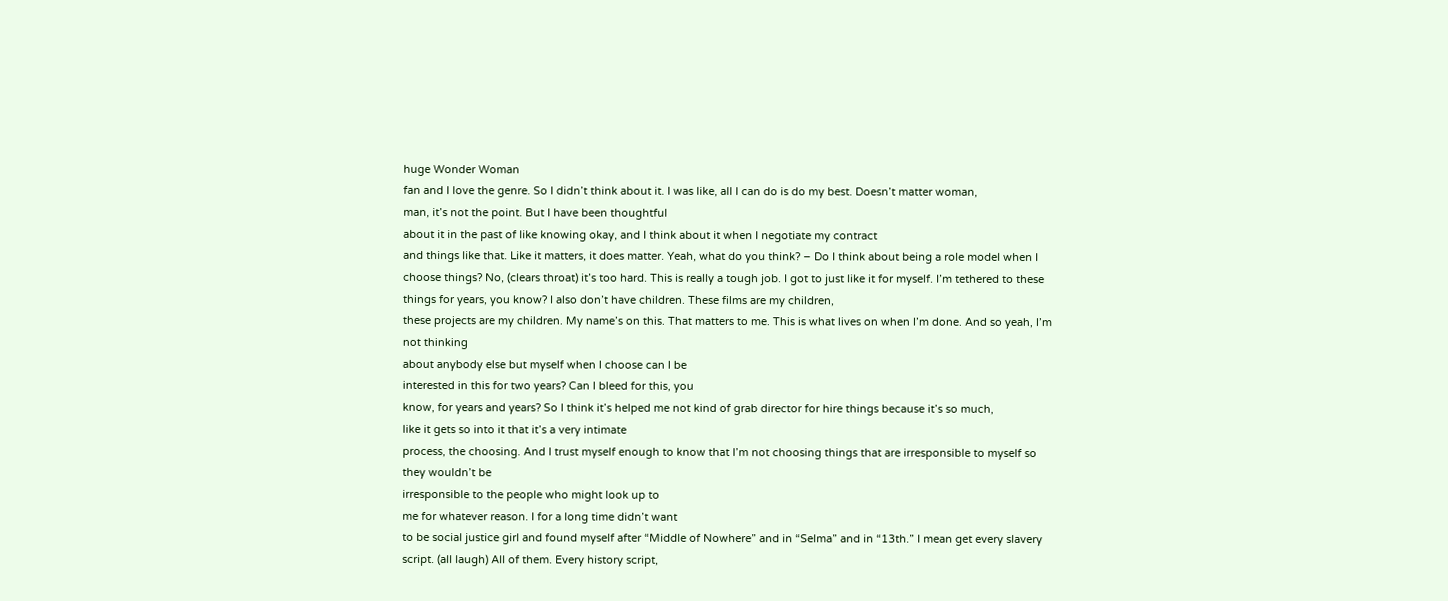huge Wonder Woman
fan and I love the genre. So I didn’t think about it. I was like, all I can do is do my best. Doesn’t matter woman,
man, it’s not the point. But I have been thoughtful
about it in the past of like knowing okay, and I think about it when I negotiate my contract
and things like that. Like it matters, it does matter. Yeah, what do you think? – Do I think about being a role model when I choose things? No, (clears throat) it’s too hard. This is really a tough job. I got to just like it for myself. I’m tethered to these
things for years, you know? I also don’t have children. These films are my children,
these projects are my children. My name’s on this. That matters to me. This is what lives on when I’m done. And so yeah, I’m not thinking
about anybody else but myself when I choose can I be
interested in this for two years? Can I bleed for this, you
know, for years and years? So I think it’s helped me not kind of grab director for hire things because it’s so much,
like it gets so into it that it’s a very intimate
process, the choosing. And I trust myself enough to know that I’m not choosing things that are irresponsible to myself so they wouldn’t be
irresponsible to the people who might look up to
me for whatever reason. I for a long time didn’t want
to be social justice girl and found myself after “Middle of Nowhere” and in “Selma” and in “13th.” I mean get every slavery script. (all laugh) All of them. Every history script,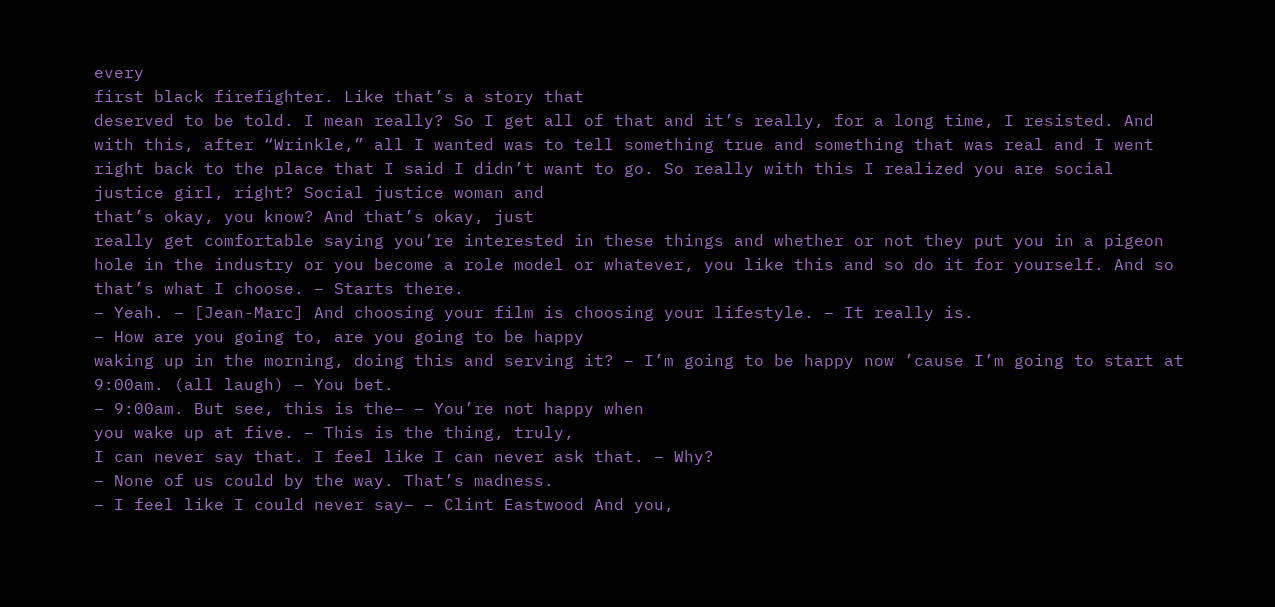every
first black firefighter. Like that’s a story that
deserved to be told. I mean really? So I get all of that and it’s really, for a long time, I resisted. And with this, after “Wrinkle,” all I wanted was to tell something true and something that was real and I went right back to the place that I said I didn’t want to go. So really with this I realized you are social justice girl, right? Social justice woman and
that’s okay, you know? And that’s okay, just
really get comfortable saying you’re interested in these things and whether or not they put you in a pigeon hole in the industry or you become a role model or whatever, you like this and so do it for yourself. And so that’s what I choose. – Starts there.
– Yeah. – [Jean-Marc] And choosing your film is choosing your lifestyle. – It really is.
– How are you going to, are you going to be happy
waking up in the morning, doing this and serving it? – I’m going to be happy now ’cause I’m going to start at 9:00am. (all laugh) – You bet.
– 9:00am. But see, this is the– – You’re not happy when
you wake up at five. – This is the thing, truly,
I can never say that. I feel like I can never ask that. – Why?
– None of us could by the way. That’s madness.
– I feel like I could never say– – Clint Eastwood And you,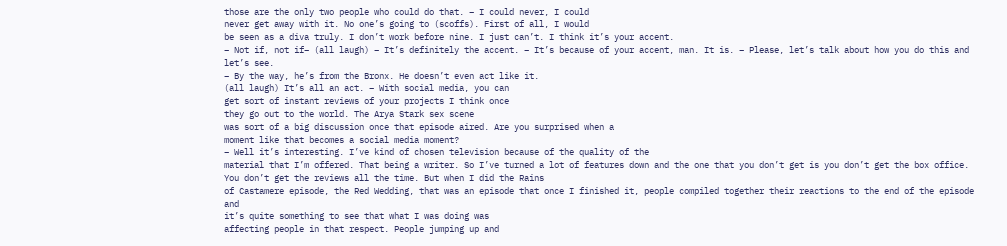those are the only two people who could do that. – I could never, I could
never get away with it. No one’s going to (scoffs). First of all, I would
be seen as a diva truly. I don’t work before nine. I just can’t. I think it’s your accent.
– Not if, not if– (all laugh) – It’s definitely the accent. – It’s because of your accent, man. It is. – Please, let’s talk about how you do this and let’s see.
– By the way, he’s from the Bronx. He doesn’t even act like it.
(all laugh) It’s all an act. – With social media, you can
get sort of instant reviews of your projects I think once
they go out to the world. The Arya Stark sex scene
was sort of a big discussion once that episode aired. Are you surprised when a
moment like that becomes a social media moment?
– Well it’s interesting. I’ve kind of chosen television because of the quality of the
material that I’m offered. That being a writer. So I’ve turned a lot of features down and the one that you don’t get is you don’t get the box office. You don’t get the reviews all the time. But when I did the Rains
of Castamere episode, the Red Wedding, that was an episode that once I finished it, people compiled together their reactions to the end of the episode and
it’s quite something to see that what I was doing was
affecting people in that respect. People jumping up and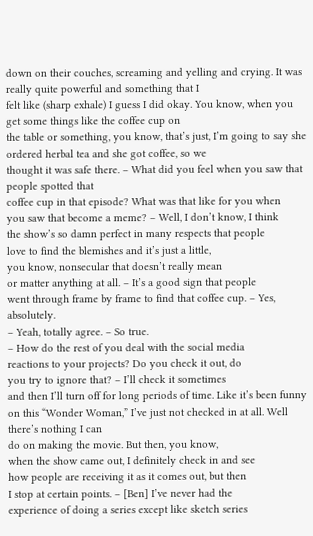down on their couches, screaming and yelling and crying. It was really quite powerful and something that I
felt like (sharp exhale) I guess I did okay. You know, when you get some things like the coffee cup on
the table or something, you know, that’s just, I’m going to say she ordered herbal tea and she got coffee, so we
thought it was safe there. – What did you feel when you saw that people spotted that
coffee cup in that episode? What was that like for you when
you saw that become a meme? – Well, I don’t know, I think
the show’s so damn perfect in many respects that people
love to find the blemishes and it’s just a little,
you know, nonsecular that doesn’t really mean
or matter anything at all. – It’s a good sign that people
went through frame by frame to find that coffee cup. – Yes, absolutely.
– Yeah, totally agree. – So true.
– How do the rest of you deal with the social media
reactions to your projects? Do you check it out, do
you try to ignore that? – I’ll check it sometimes
and then I’ll turn off for long periods of time. Like it’s been funny
on this “Wonder Woman,” I’ve just not checked in at all. Well there’s nothing I can
do on making the movie. But then, you know,
when the show came out, I definitely check in and see
how people are receiving it as it comes out, but then
I stop at certain points. – [Ben] I’ve never had the
experience of doing a series except like sketch series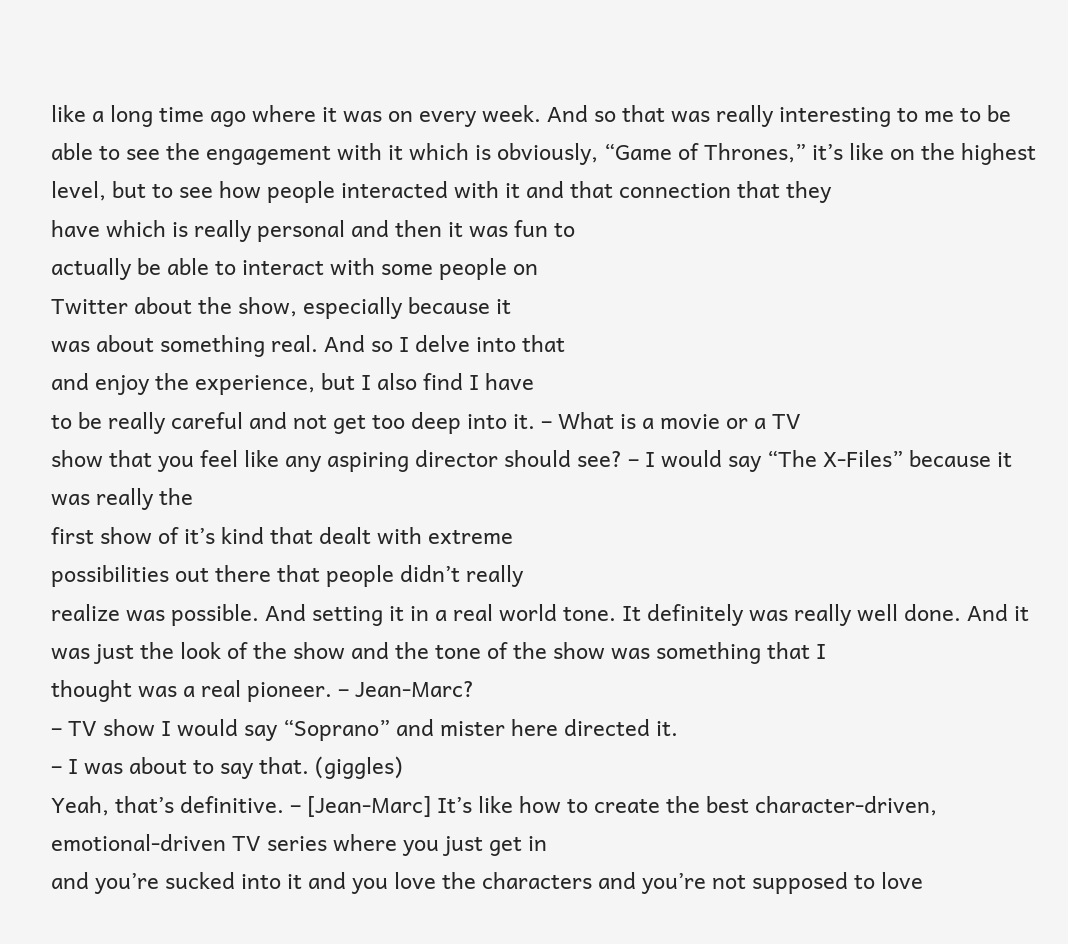like a long time ago where it was on every week. And so that was really interesting to me to be able to see the engagement with it which is obviously, “Game of Thrones,” it’s like on the highest level, but to see how people interacted with it and that connection that they
have which is really personal and then it was fun to
actually be able to interact with some people on
Twitter about the show, especially because it
was about something real. And so I delve into that
and enjoy the experience, but I also find I have
to be really careful and not get too deep into it. – What is a movie or a TV
show that you feel like any aspiring director should see? – I would say “The X-Files” because it was really the
first show of it’s kind that dealt with extreme
possibilities out there that people didn’t really
realize was possible. And setting it in a real world tone. It definitely was really well done. And it was just the look of the show and the tone of the show was something that I
thought was a real pioneer. – Jean-Marc?
– TV show I would say “Soprano” and mister here directed it.
– I was about to say that. (giggles)
Yeah, that’s definitive. – [Jean-Marc] It’s like how to create the best character-driven,
emotional-driven TV series where you just get in
and you’re sucked into it and you love the characters and you’re not supposed to love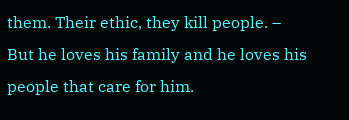them. Their ethic, they kill people. – But he loves his family and he loves his people that care for him.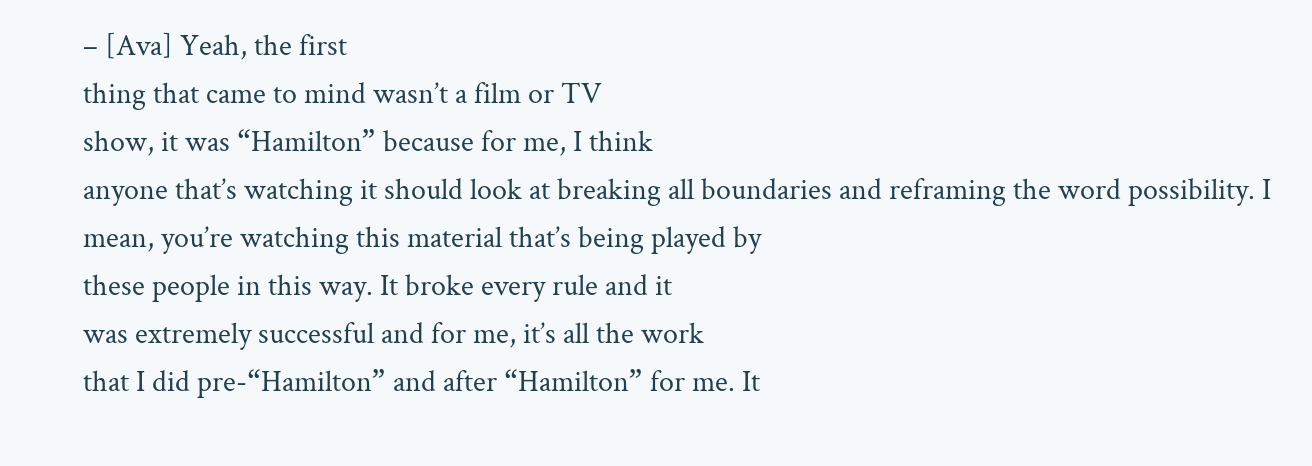– [Ava] Yeah, the first
thing that came to mind wasn’t a film or TV
show, it was “Hamilton” because for me, I think
anyone that’s watching it should look at breaking all boundaries and reframing the word possibility. I mean, you’re watching this material that’s being played by
these people in this way. It broke every rule and it
was extremely successful and for me, it’s all the work
that I did pre-“Hamilton” and after “Hamilton” for me. It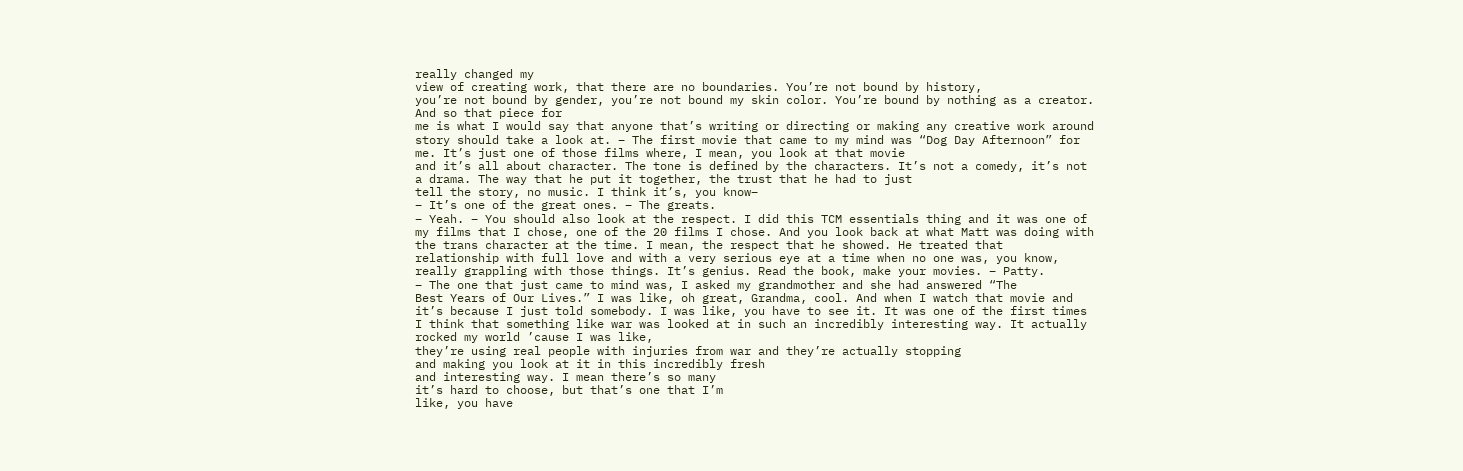really changed my
view of creating work, that there are no boundaries. You’re not bound by history,
you’re not bound by gender, you’re not bound my skin color. You’re bound by nothing as a creator. And so that piece for
me is what I would say that anyone that’s writing or directing or making any creative work around story should take a look at. – The first movie that came to my mind was “Dog Day Afternoon” for me. It’s just one of those films where, I mean, you look at that movie
and it’s all about character. The tone is defined by the characters. It’s not a comedy, it’s not a drama. The way that he put it together, the trust that he had to just
tell the story, no music. I think it’s, you know–
– It’s one of the great ones. – The greats.
– Yeah. – You should also look at the respect. I did this TCM essentials thing and it was one of my films that I chose, one of the 20 films I chose. And you look back at what Matt was doing with the trans character at the time. I mean, the respect that he showed. He treated that
relationship with full love and with a very serious eye at a time when no one was, you know, really grappling with those things. It’s genius. Read the book, make your movies. – Patty.
– The one that just came to mind was, I asked my grandmother and she had answered “The
Best Years of Our Lives.” I was like, oh great, Grandma, cool. And when I watch that movie and it’s because I just told somebody. I was like, you have to see it. It was one of the first times I think that something like war was looked at in such an incredibly interesting way. It actually rocked my world ’cause I was like,
they’re using real people with injuries from war and they’re actually stopping
and making you look at it in this incredibly fresh
and interesting way. I mean there’s so many
it’s hard to choose, but that’s one that I’m
like, you have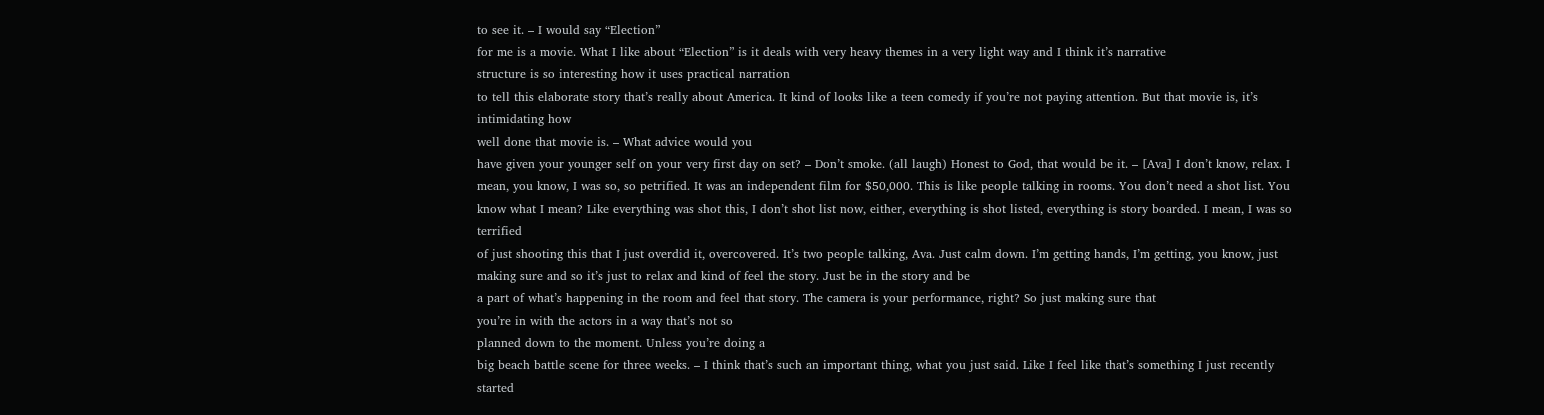to see it. – I would say “Election”
for me is a movie. What I like about “Election” is it deals with very heavy themes in a very light way and I think it’s narrative
structure is so interesting how it uses practical narration
to tell this elaborate story that’s really about America. It kind of looks like a teen comedy if you’re not paying attention. But that movie is, it’s intimidating how
well done that movie is. – What advice would you
have given your younger self on your very first day on set? – Don’t smoke. (all laugh) Honest to God, that would be it. – [Ava] I don’t know, relax. I mean, you know, I was so, so petrified. It was an independent film for $50,000. This is like people talking in rooms. You don’t need a shot list. You know what I mean? Like everything was shot this, I don’t shot list now, either, everything is shot listed, everything is story boarded. I mean, I was so terrified
of just shooting this that I just overdid it, overcovered. It’s two people talking, Ava. Just calm down. I’m getting hands, I’m getting, you know, just making sure and so it’s just to relax and kind of feel the story. Just be in the story and be
a part of what’s happening in the room and feel that story. The camera is your performance, right? So just making sure that
you’re in with the actors in a way that’s not so
planned down to the moment. Unless you’re doing a
big beach battle scene for three weeks. – I think that’s such an important thing, what you just said. Like I feel like that’s something I just recently started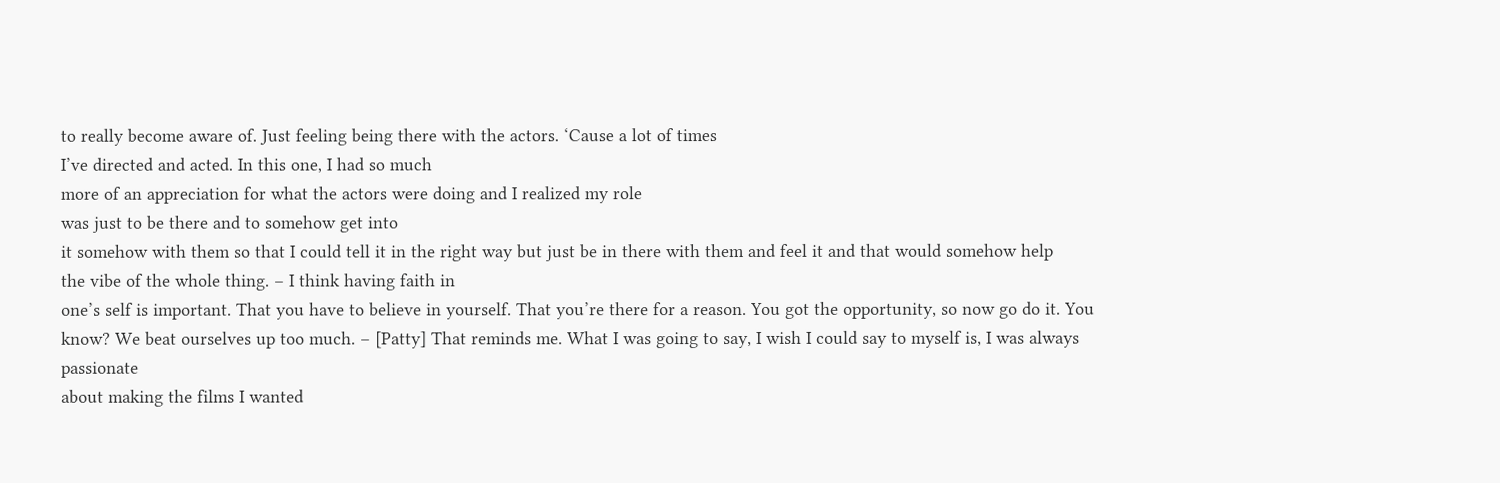to really become aware of. Just feeling being there with the actors. ‘Cause a lot of times
I’ve directed and acted. In this one, I had so much
more of an appreciation for what the actors were doing and I realized my role
was just to be there and to somehow get into
it somehow with them so that I could tell it in the right way but just be in there with them and feel it and that would somehow help
the vibe of the whole thing. – I think having faith in
one’s self is important. That you have to believe in yourself. That you’re there for a reason. You got the opportunity, so now go do it. You know? We beat ourselves up too much. – [Patty] That reminds me. What I was going to say, I wish I could say to myself is, I was always passionate
about making the films I wanted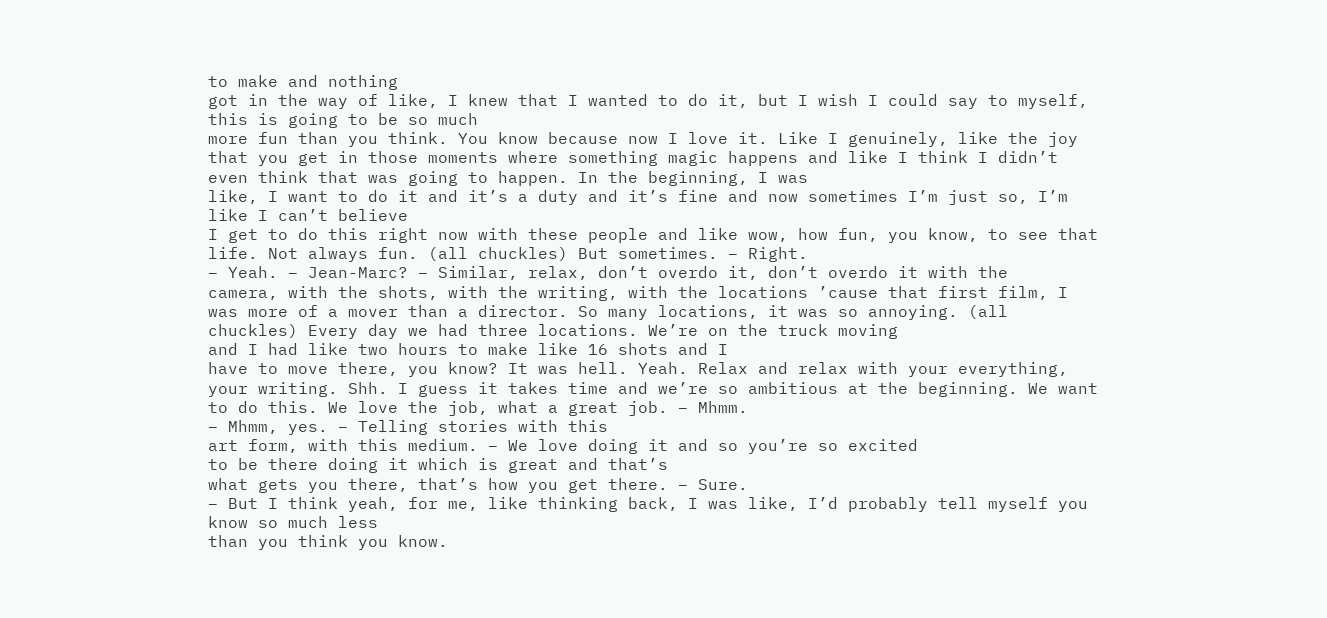to make and nothing
got in the way of like, I knew that I wanted to do it, but I wish I could say to myself, this is going to be so much
more fun than you think. You know because now I love it. Like I genuinely, like the joy
that you get in those moments where something magic happens and like I think I didn’t even think that was going to happen. In the beginning, I was
like, I want to do it and it’s a duty and it’s fine and now sometimes I’m just so, I’m like I can’t believe
I get to do this right now with these people and like wow, how fun, you know, to see that life. Not always fun. (all chuckles) But sometimes. – Right.
– Yeah. – Jean-Marc? – Similar, relax, don’t overdo it, don’t overdo it with the
camera, with the shots, with the writing, with the locations ’cause that first film, I was more of a mover than a director. So many locations, it was so annoying. (all chuckles) Every day we had three locations. We’re on the truck moving
and I had like two hours to make like 16 shots and I
have to move there, you know? It was hell. Yeah. Relax and relax with your everything, your writing. Shh. I guess it takes time and we’re so ambitious at the beginning. We want to do this. We love the job, what a great job. – Mhmm.
– Mhmm, yes. – Telling stories with this
art form, with this medium. – We love doing it and so you’re so excited
to be there doing it which is great and that’s
what gets you there, that’s how you get there. – Sure.
– But I think yeah, for me, like thinking back, I was like, I’d probably tell myself you know so much less
than you think you know.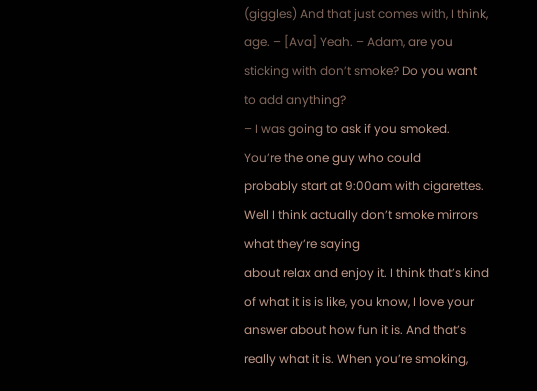(giggles) And that just comes with, I think, age. – [Ava] Yeah. – Adam, are you sticking with don’t smoke? Do you want to add anything?
– I was going to ask if you smoked. You’re the one guy who could
probably start at 9:00am with cigarettes. Well I think actually don’t smoke mirrors what they’re saying
about relax and enjoy it. I think that’s kind of what it is is like, you know, I love your
answer about how fun it is. And that’s really what it is. When you’re smoking,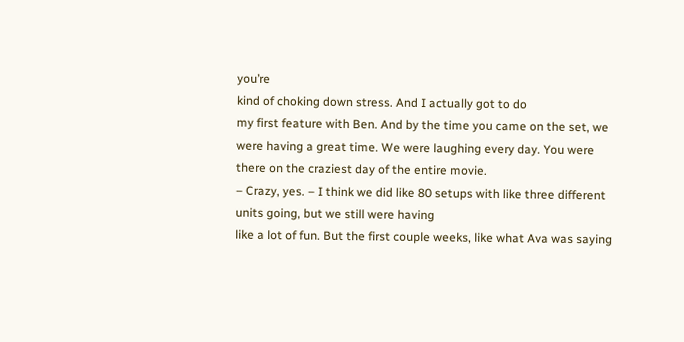you’re
kind of choking down stress. And I actually got to do
my first feature with Ben. And by the time you came on the set, we were having a great time. We were laughing every day. You were there on the craziest day of the entire movie.
– Crazy, yes. – I think we did like 80 setups with like three different units going, but we still were having
like a lot of fun. But the first couple weeks, like what Ava was saying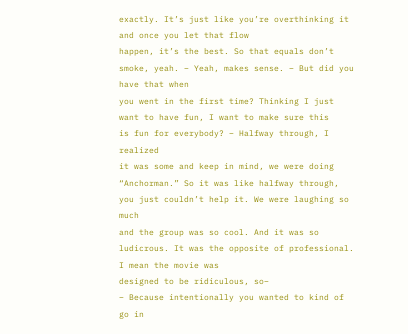exactly. It’s just like you’re overthinking it and once you let that flow
happen, it’s the best. So that equals don’t smoke, yeah. – Yeah, makes sense. – But did you have that when
you went in the first time? Thinking I just want to have fun, I want to make sure this
is fun for everybody? – Halfway through, I realized
it was some and keep in mind, we were doing “Anchorman.” So it was like halfway through, you just couldn’t help it. We were laughing so much
and the group was so cool. And it was so ludicrous. It was the opposite of professional. I mean the movie was
designed to be ridiculous, so–
– Because intentionally you wanted to kind of go in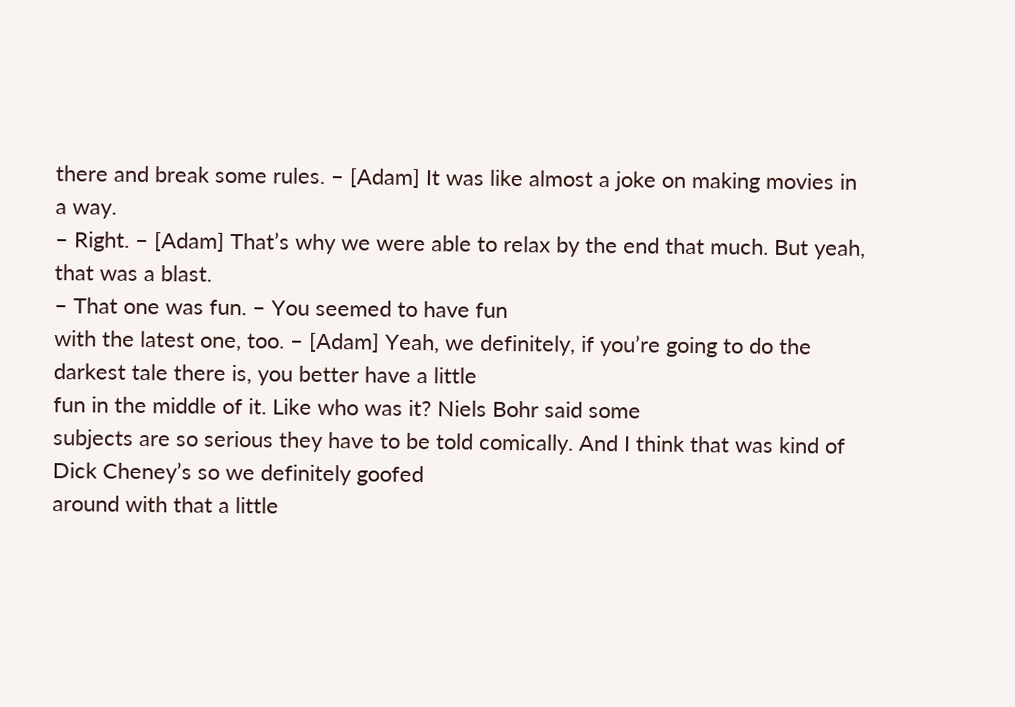there and break some rules. – [Adam] It was like almost a joke on making movies in a way.
– Right. – [Adam] That’s why we were able to relax by the end that much. But yeah, that was a blast.
– That one was fun. – You seemed to have fun
with the latest one, too. – [Adam] Yeah, we definitely, if you’re going to do the
darkest tale there is, you better have a little
fun in the middle of it. Like who was it? Niels Bohr said some
subjects are so serious they have to be told comically. And I think that was kind of Dick Cheney’s so we definitely goofed
around with that a little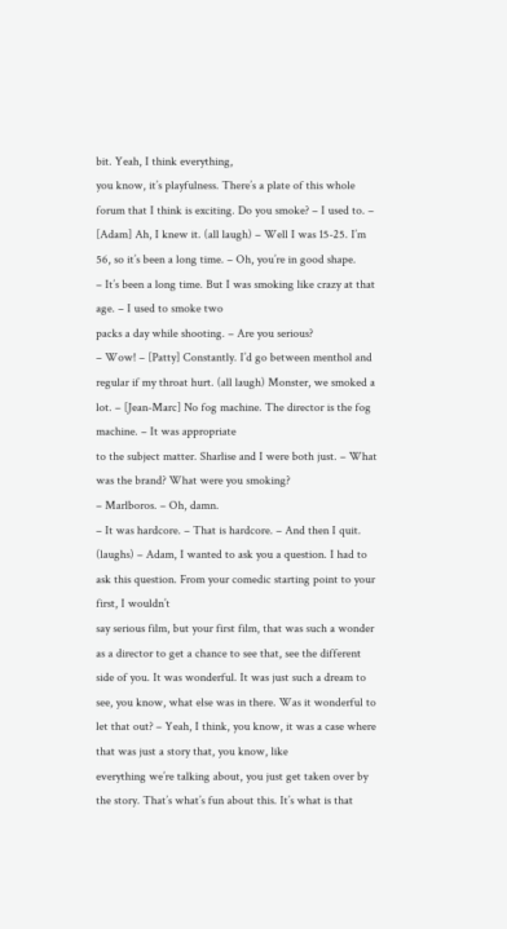bit. Yeah, I think everything,
you know, it’s playfulness. There’s a plate of this whole forum that I think is exciting. Do you smoke? – I used to. – [Adam] Ah, I knew it. (all laugh) – Well I was 15-25. I’m 56, so it’s been a long time. – Oh, you’re in good shape.
– It’s been a long time. But I was smoking like crazy at that age. – I used to smoke two
packs a day while shooting. – Are you serious?
– Wow! – [Patty] Constantly. I’d go between menthol and
regular if my throat hurt. (all laugh) Monster, we smoked a lot. – [Jean-Marc] No fog machine. The director is the fog machine. – It was appropriate
to the subject matter. Sharlise and I were both just. – What was the brand? What were you smoking?
– Marlboros. – Oh, damn.
– It was hardcore. – That is hardcore. – And then I quit. (laughs) – Adam, I wanted to ask you a question. I had to ask this question. From your comedic starting point to your first, I wouldn’t
say serious film, but your first film, that was such a wonder as a director to get a chance to see that, see the different side of you. It was wonderful. It was just such a dream to see, you know, what else was in there. Was it wonderful to let that out? – Yeah, I think, you know, it was a case where that was just a story that, you know, like
everything we’re talking about, you just get taken over by the story. That’s what’s fun about this. It’s what is that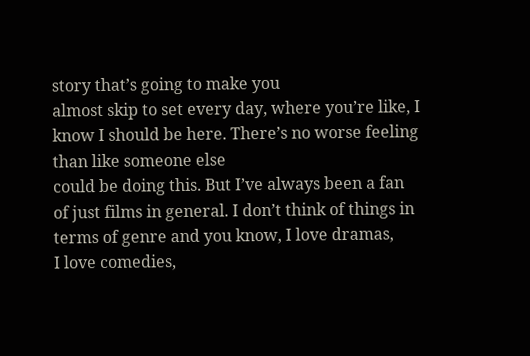story that’s going to make you
almost skip to set every day, where you’re like, I
know I should be here. There’s no worse feeling than like someone else
could be doing this. But I’ve always been a fan
of just films in general. I don’t think of things in terms of genre and you know, I love dramas,
I love comedies,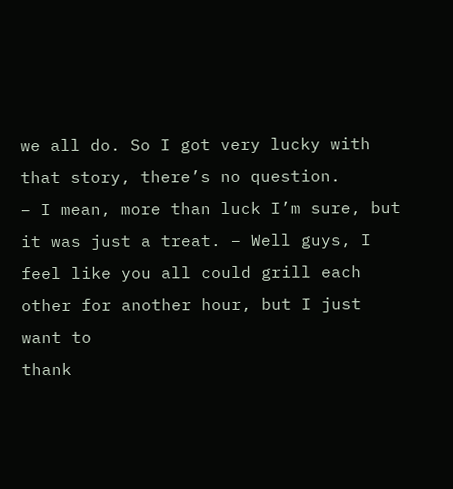we all do. So I got very lucky with that story, there’s no question.
– I mean, more than luck I’m sure, but it was just a treat. – Well guys, I feel like you all could grill each other for another hour, but I just want to
thank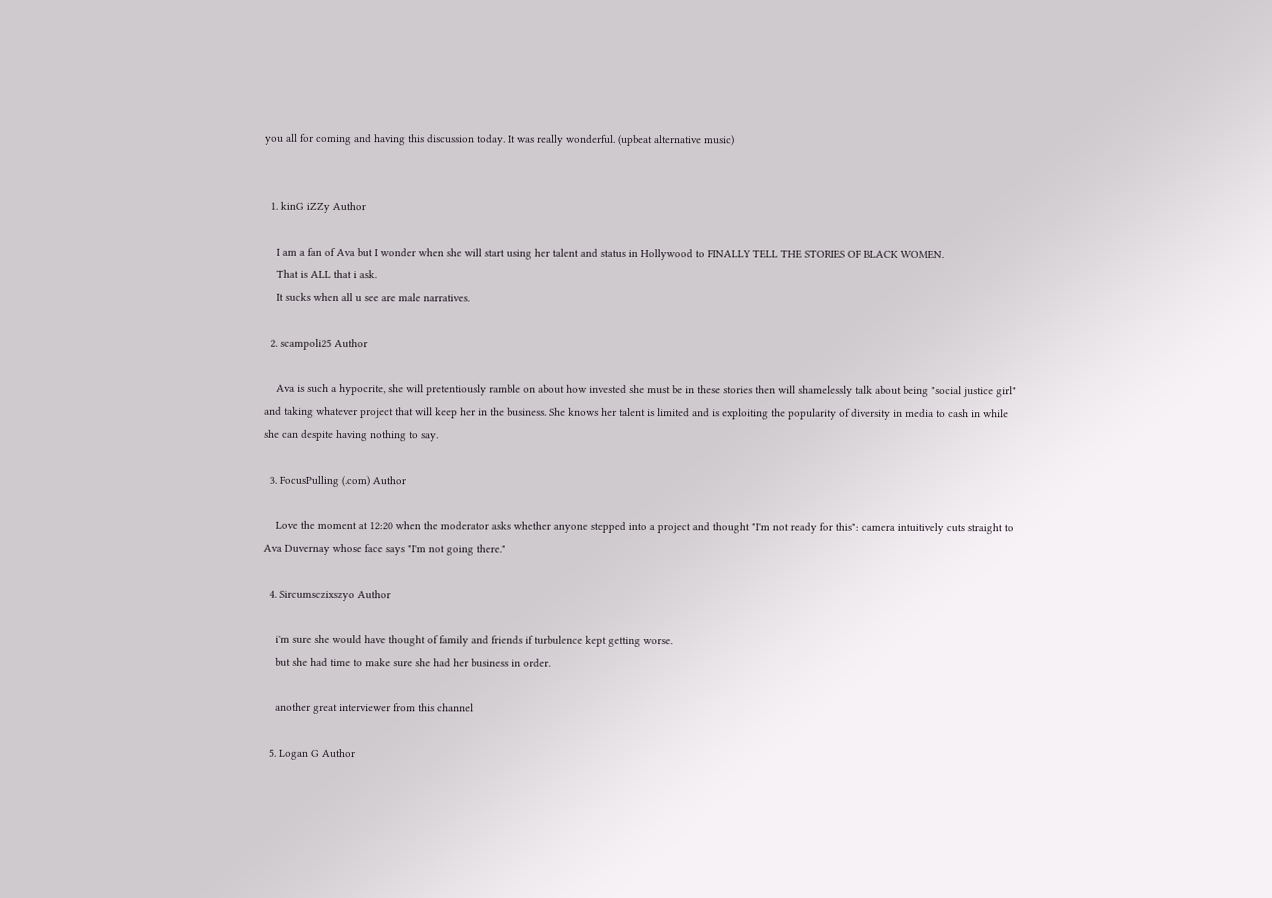you all for coming and having this discussion today. It was really wonderful. (upbeat alternative music)


  1. kinG iZZy Author

    I am a fan of Ava but I wonder when she will start using her talent and status in Hollywood to FINALLY TELL THE STORIES OF BLACK WOMEN.
    That is ALL that i ask.
    It sucks when all u see are male narratives.

  2. scampoli25 Author

    Ava is such a hypocrite, she will pretentiously ramble on about how invested she must be in these stories then will shamelessly talk about being "social justice girl" and taking whatever project that will keep her in the business. She knows her talent is limited and is exploiting the popularity of diversity in media to cash in while she can despite having nothing to say.

  3. FocusPulling (.com) Author

    Love the moment at 12:20 when the moderator asks whether anyone stepped into a project and thought "I'm not ready for this": camera intuitively cuts straight to Ava Duvernay whose face says "I'm not going there."

  4. Sircumsczixszyo Author

    i'm sure she would have thought of family and friends if turbulence kept getting worse.
    but she had time to make sure she had her business in order.

    another great interviewer from this channel

  5. Logan G Author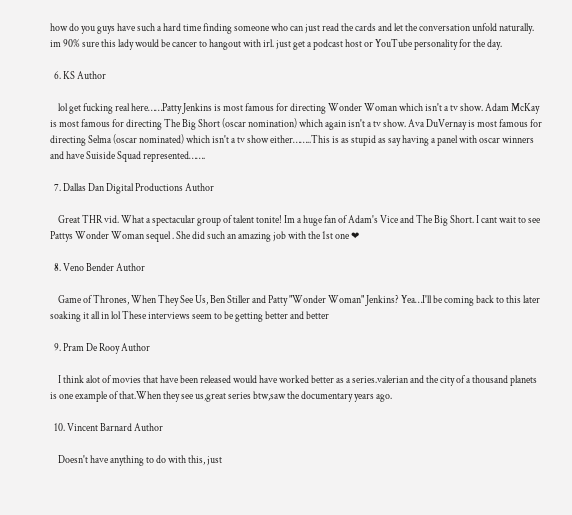how do you guys have such a hard time finding someone who can just read the cards and let the conversation unfold naturally. im 90% sure this lady would be cancer to hangout with irl. just get a podcast host or YouTube personality for the day.

  6. KS Author

    lol get fucking real here……Patty Jenkins is most famous for directing Wonder Woman which isn't a tv show. Adam McKay is most famous for directing The Big Short (oscar nomination) which again isn't a tv show. Ava DuVernay is most famous for directing Selma (oscar nominated) which isn't a tv show either……..This is as stupid as say having a panel with oscar winners and have Suiside Squad represented…….

  7. Dallas Dan Digital Productions Author

    Great THR vid. What a spectacular group of talent tonite! Im a huge fan of Adam's Vice and The Big Short. I cant wait to see Pattys Wonder Woman sequel . She did such an amazing job with the 1st one ❤

  8. Veno Bender Author

    Game of Thrones, When They See Us, Ben Stiller and Patty "Wonder Woman" Jenkins? Yea…I'll be coming back to this later soaking it all in lol These interviews seem to be getting better and better

  9. Pram De Rooy Author

    I think alot of movies that have been released would have worked better as a series.valerian and the city of a thousand planets is one example of that.When they see us,great series btw,saw the documentary years ago.

  10. Vincent Barnard Author

    Doesn't have anything to do with this, just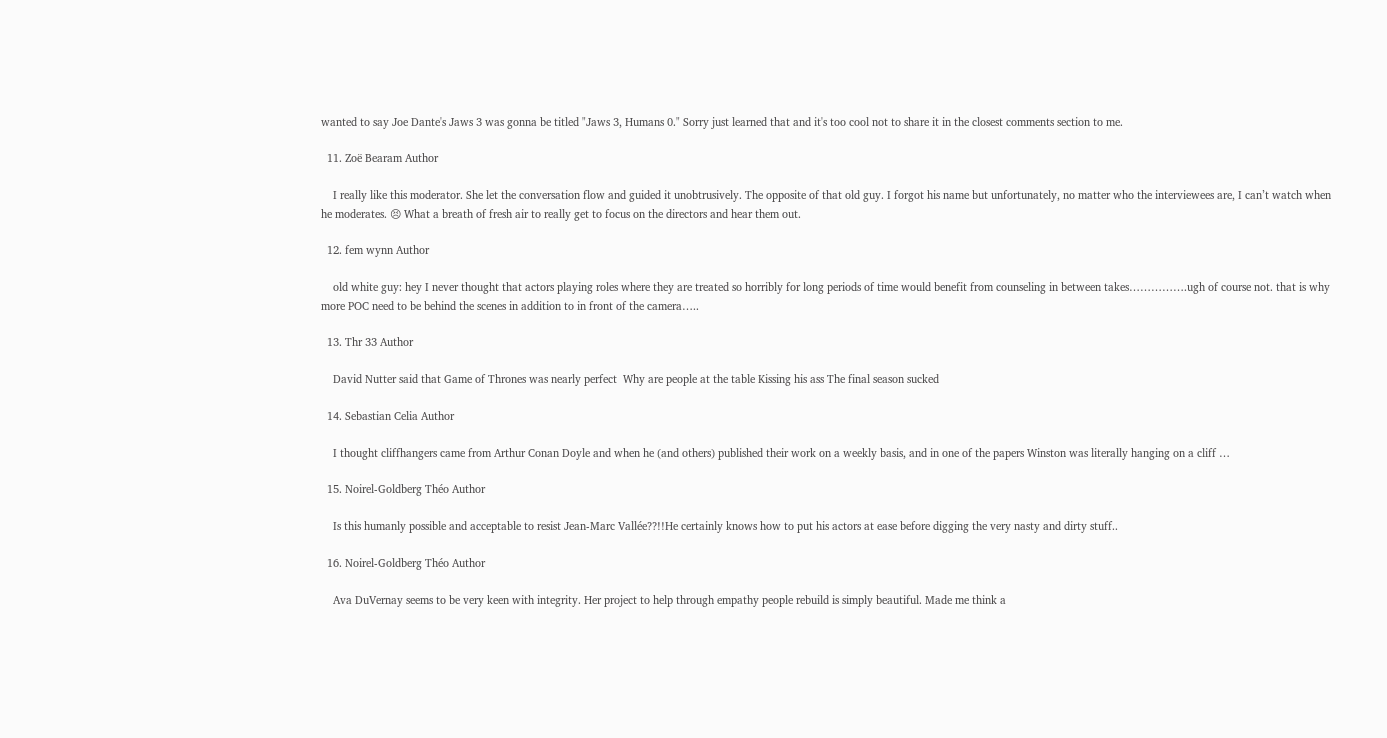wanted to say Joe Dante's Jaws 3 was gonna be titled "Jaws 3, Humans 0." Sorry just learned that and it's too cool not to share it in the closest comments section to me.

  11. Zoë Bearam Author

    I really like this moderator. She let the conversation flow and guided it unobtrusively. The opposite of that old guy. I forgot his name but unfortunately, no matter who the interviewees are, I can’t watch when he moderates. 😣 What a breath of fresh air to really get to focus on the directors and hear them out.

  12. fem wynn Author

    old white guy: hey I never thought that actors playing roles where they are treated so horribly for long periods of time would benefit from counseling in between takes…………….ugh of course not. that is why more POC need to be behind the scenes in addition to in front of the camera…..

  13. Thr 33 Author

    David Nutter said that Game of Thrones was nearly perfect  Why are people at the table Kissing his ass The final season sucked

  14. Sebastian Celia Author

    I thought cliffhangers came from Arthur Conan Doyle and when he (and others) published their work on a weekly basis, and in one of the papers Winston was literally hanging on a cliff …

  15. Noirel-Goldberg Théo Author

    Is this humanly possible and acceptable to resist Jean-Marc Vallée??!!He certainly knows how to put his actors at ease before digging the very nasty and dirty stuff..

  16. Noirel-Goldberg Théo Author

    Ava DuVernay seems to be very keen with integrity. Her project to help through empathy people rebuild is simply beautiful. Made me think a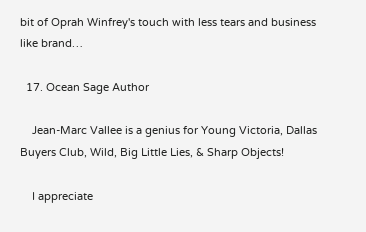bit of Oprah Winfrey's touch with less tears and business like brand…

  17. Ocean Sage Author

    Jean-Marc Vallee is a genius for Young Victoria, Dallas Buyers Club, Wild, Big Little Lies, & Sharp Objects!

    I appreciate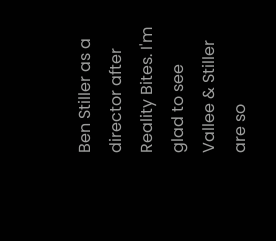Ben Stiller as a director after Reality Bites. I'm glad to see Vallee & Stiller are so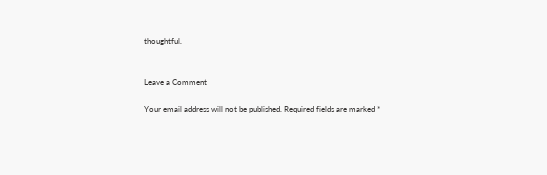thoughtful.


Leave a Comment

Your email address will not be published. Required fields are marked *